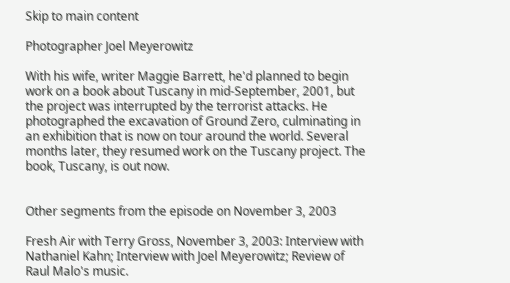Skip to main content

Photographer Joel Meyerowitz

With his wife, writer Maggie Barrett, he'd planned to begin work on a book about Tuscany in mid-September, 2001, but the project was interrupted by the terrorist attacks. He photographed the excavation of Ground Zero, culminating in an exhibition that is now on tour around the world. Several months later, they resumed work on the Tuscany project. The book, Tuscany, is out now.


Other segments from the episode on November 3, 2003

Fresh Air with Terry Gross, November 3, 2003: Interview with Nathaniel Kahn; Interview with Joel Meyerowitz; Review of Raul Malo's music.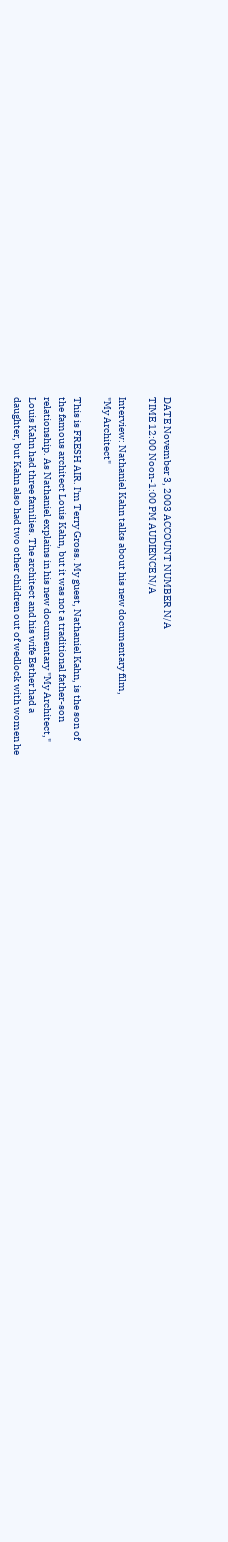DATE November 3, 2003 ACCOUNT NUMBER N/A
TIME 12:00 Noon-1:00 PM AUDIENCE N/A

Interview: Nathaniel Kahn talks about his new documentary film,
"My Architect"

This is FRESH AIR. I'm Terry Gross. My guest, Nathaniel Kahn, is the son of
the famous architect Louis Kahn, but it was not a traditional father-son
relationship. As Nathaniel explains in his new documentary "My Architect,"
Louis Kahn had three families. The architect and his wife Esther had a
daughter, but Kahn also had two other children out of wedlock with women he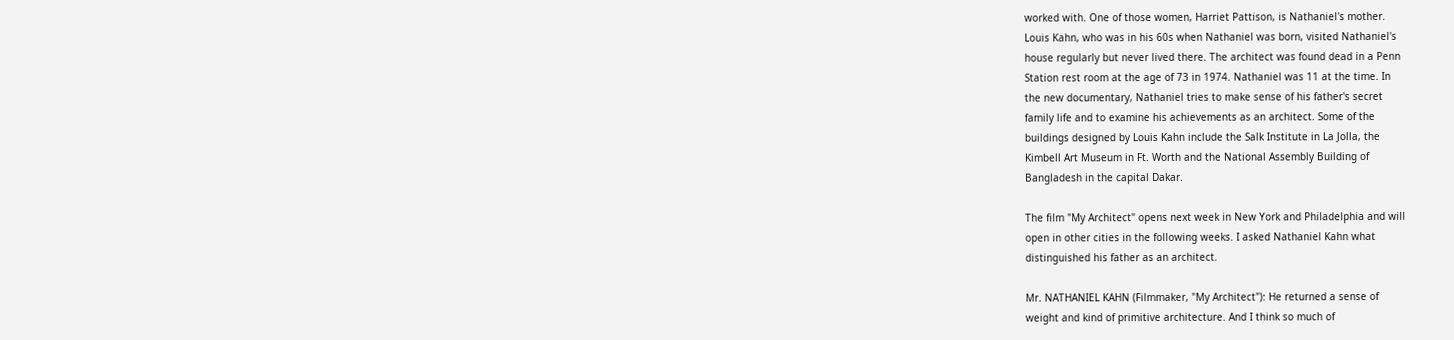worked with. One of those women, Harriet Pattison, is Nathaniel's mother.
Louis Kahn, who was in his 60s when Nathaniel was born, visited Nathaniel's
house regularly but never lived there. The architect was found dead in a Penn
Station rest room at the age of 73 in 1974. Nathaniel was 11 at the time. In
the new documentary, Nathaniel tries to make sense of his father's secret
family life and to examine his achievements as an architect. Some of the
buildings designed by Louis Kahn include the Salk Institute in La Jolla, the
Kimbell Art Museum in Ft. Worth and the National Assembly Building of
Bangladesh in the capital Dakar.

The film "My Architect" opens next week in New York and Philadelphia and will
open in other cities in the following weeks. I asked Nathaniel Kahn what
distinguished his father as an architect.

Mr. NATHANIEL KAHN (Filmmaker, "My Architect"): He returned a sense of
weight and kind of primitive architecture. And I think so much of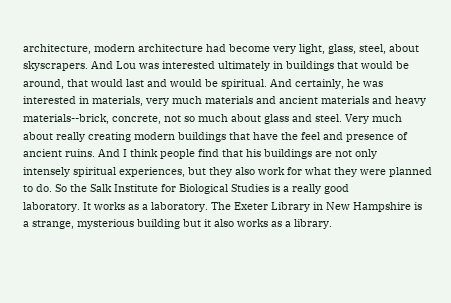architecture, modern architecture had become very light, glass, steel, about
skyscrapers. And Lou was interested ultimately in buildings that would be
around, that would last and would be spiritual. And certainly, he was
interested in materials, very much materials and ancient materials and heavy
materials--brick, concrete, not so much about glass and steel. Very much
about really creating modern buildings that have the feel and presence of
ancient ruins. And I think people find that his buildings are not only
intensely spiritual experiences, but they also work for what they were planned
to do. So the Salk Institute for Biological Studies is a really good
laboratory. It works as a laboratory. The Exeter Library in New Hampshire is
a strange, mysterious building but it also works as a library.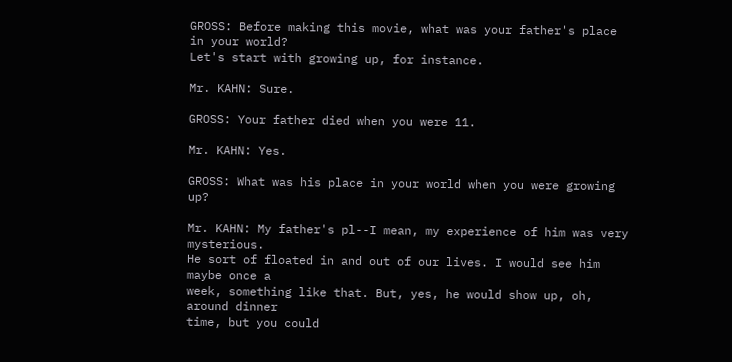GROSS: Before making this movie, what was your father's place in your world?
Let's start with growing up, for instance.

Mr. KAHN: Sure.

GROSS: Your father died when you were 11.

Mr. KAHN: Yes.

GROSS: What was his place in your world when you were growing up?

Mr. KAHN: My father's pl--I mean, my experience of him was very mysterious.
He sort of floated in and out of our lives. I would see him maybe once a
week, something like that. But, yes, he would show up, oh, around dinner
time, but you could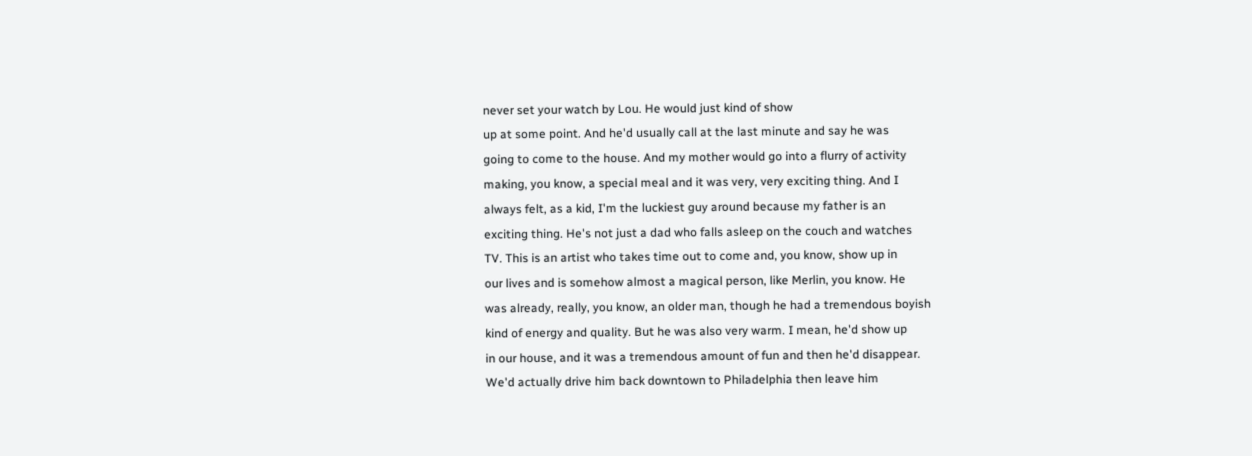never set your watch by Lou. He would just kind of show
up at some point. And he'd usually call at the last minute and say he was
going to come to the house. And my mother would go into a flurry of activity
making, you know, a special meal and it was very, very exciting thing. And I
always felt, as a kid, I'm the luckiest guy around because my father is an
exciting thing. He's not just a dad who falls asleep on the couch and watches
TV. This is an artist who takes time out to come and, you know, show up in
our lives and is somehow almost a magical person, like Merlin, you know. He
was already, really, you know, an older man, though he had a tremendous boyish
kind of energy and quality. But he was also very warm. I mean, he'd show up
in our house, and it was a tremendous amount of fun and then he'd disappear.
We'd actually drive him back downtown to Philadelphia then leave him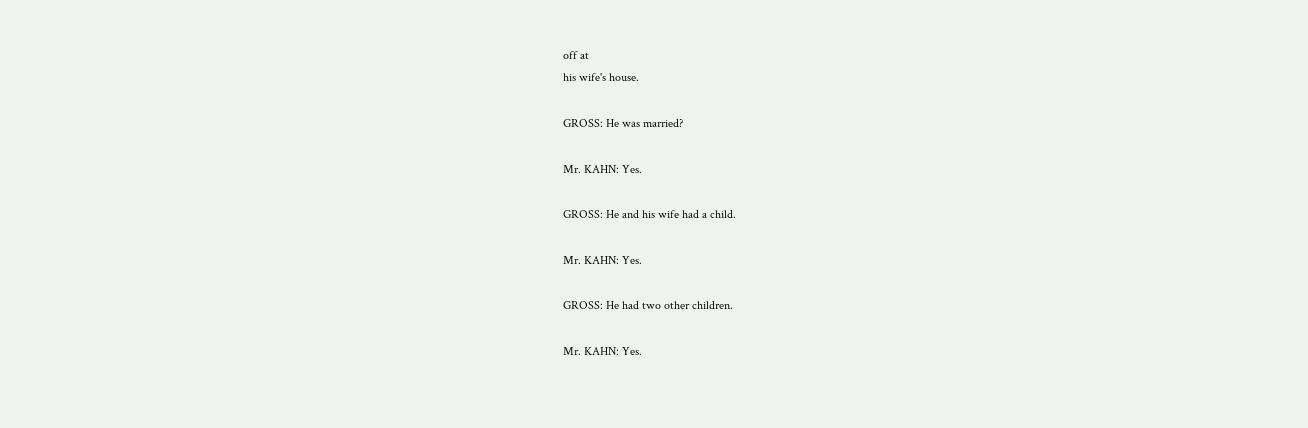off at
his wife's house.

GROSS: He was married?

Mr. KAHN: Yes.

GROSS: He and his wife had a child.

Mr. KAHN: Yes.

GROSS: He had two other children.

Mr. KAHN: Yes.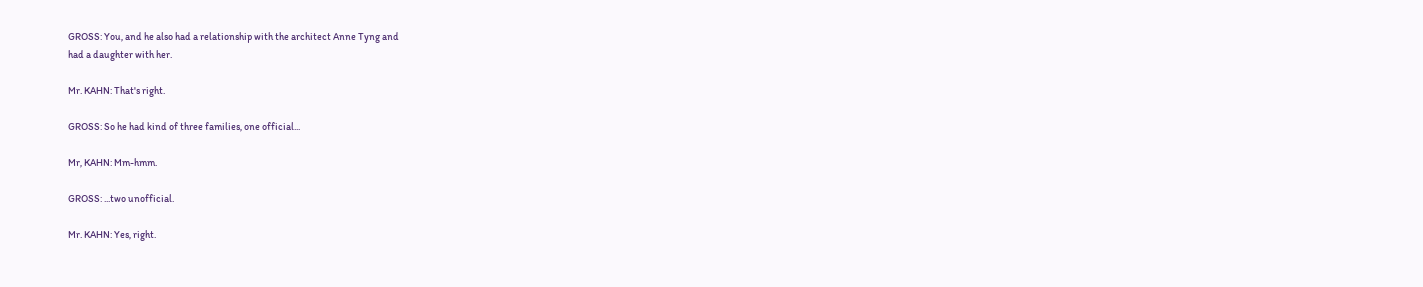GROSS: You, and he also had a relationship with the architect Anne Tyng and
had a daughter with her.

Mr. KAHN: That's right.

GROSS: So he had kind of three families, one official...

Mr, KAHN: Mm-hmm.

GROSS: ...two unofficial.

Mr. KAHN: Yes, right.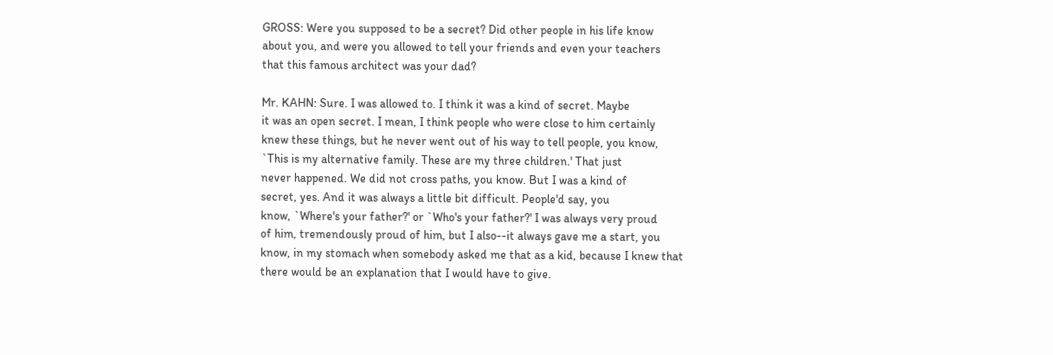GROSS: Were you supposed to be a secret? Did other people in his life know
about you, and were you allowed to tell your friends and even your teachers
that this famous architect was your dad?

Mr. KAHN: Sure. I was allowed to. I think it was a kind of secret. Maybe
it was an open secret. I mean, I think people who were close to him certainly
knew these things, but he never went out of his way to tell people, you know,
`This is my alternative family. These are my three children.' That just
never happened. We did not cross paths, you know. But I was a kind of
secret, yes. And it was always a little bit difficult. People'd say, you
know, `Where's your father?' or `Who's your father?' I was always very proud
of him, tremendously proud of him, but I also--it always gave me a start, you
know, in my stomach when somebody asked me that as a kid, because I knew that
there would be an explanation that I would have to give.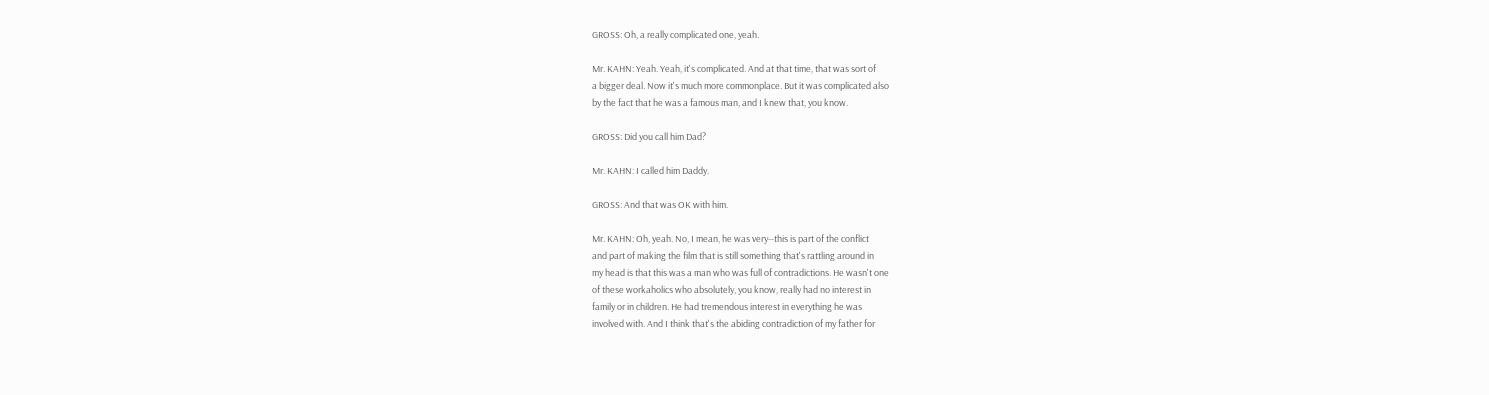GROSS: Oh, a really complicated one, yeah.

Mr. KAHN: Yeah. Yeah, it's complicated. And at that time, that was sort of
a bigger deal. Now it's much more commonplace. But it was complicated also
by the fact that he was a famous man, and I knew that, you know.

GROSS: Did you call him Dad?

Mr. KAHN: I called him Daddy.

GROSS: And that was OK with him.

Mr. KAHN: Oh, yeah. No, I mean, he was very--this is part of the conflict
and part of making the film that is still something that's rattling around in
my head is that this was a man who was full of contradictions. He wasn't one
of these workaholics who absolutely, you know, really had no interest in
family or in children. He had tremendous interest in everything he was
involved with. And I think that's the abiding contradiction of my father for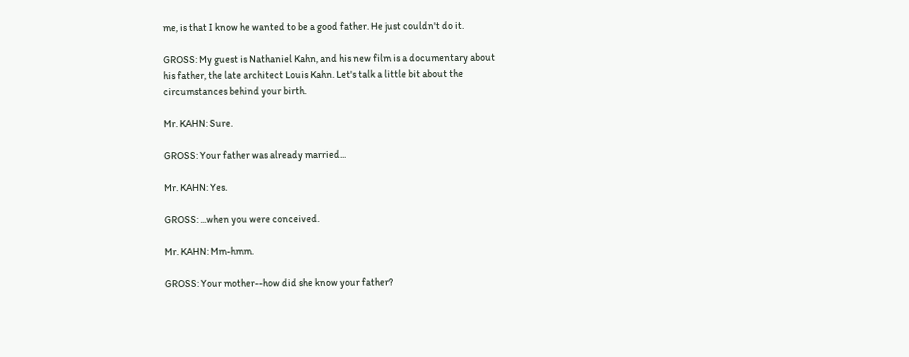me, is that I know he wanted to be a good father. He just couldn't do it.

GROSS: My guest is Nathaniel Kahn, and his new film is a documentary about
his father, the late architect Louis Kahn. Let's talk a little bit about the
circumstances behind your birth.

Mr. KAHN: Sure.

GROSS: Your father was already married...

Mr. KAHN: Yes.

GROSS: ...when you were conceived.

Mr. KAHN: Mm-hmm.

GROSS: Your mother--how did she know your father?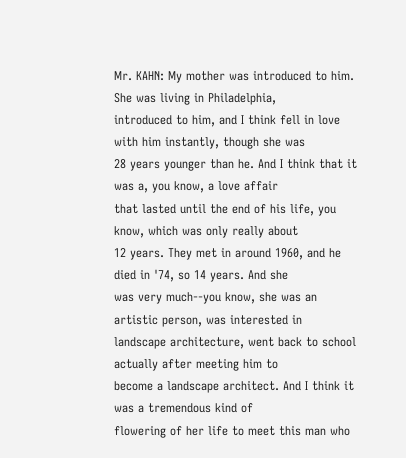Mr. KAHN: My mother was introduced to him. She was living in Philadelphia,
introduced to him, and I think fell in love with him instantly, though she was
28 years younger than he. And I think that it was a, you know, a love affair
that lasted until the end of his life, you know, which was only really about
12 years. They met in around 1960, and he died in '74, so 14 years. And she
was very much--you know, she was an artistic person, was interested in
landscape architecture, went back to school actually after meeting him to
become a landscape architect. And I think it was a tremendous kind of
flowering of her life to meet this man who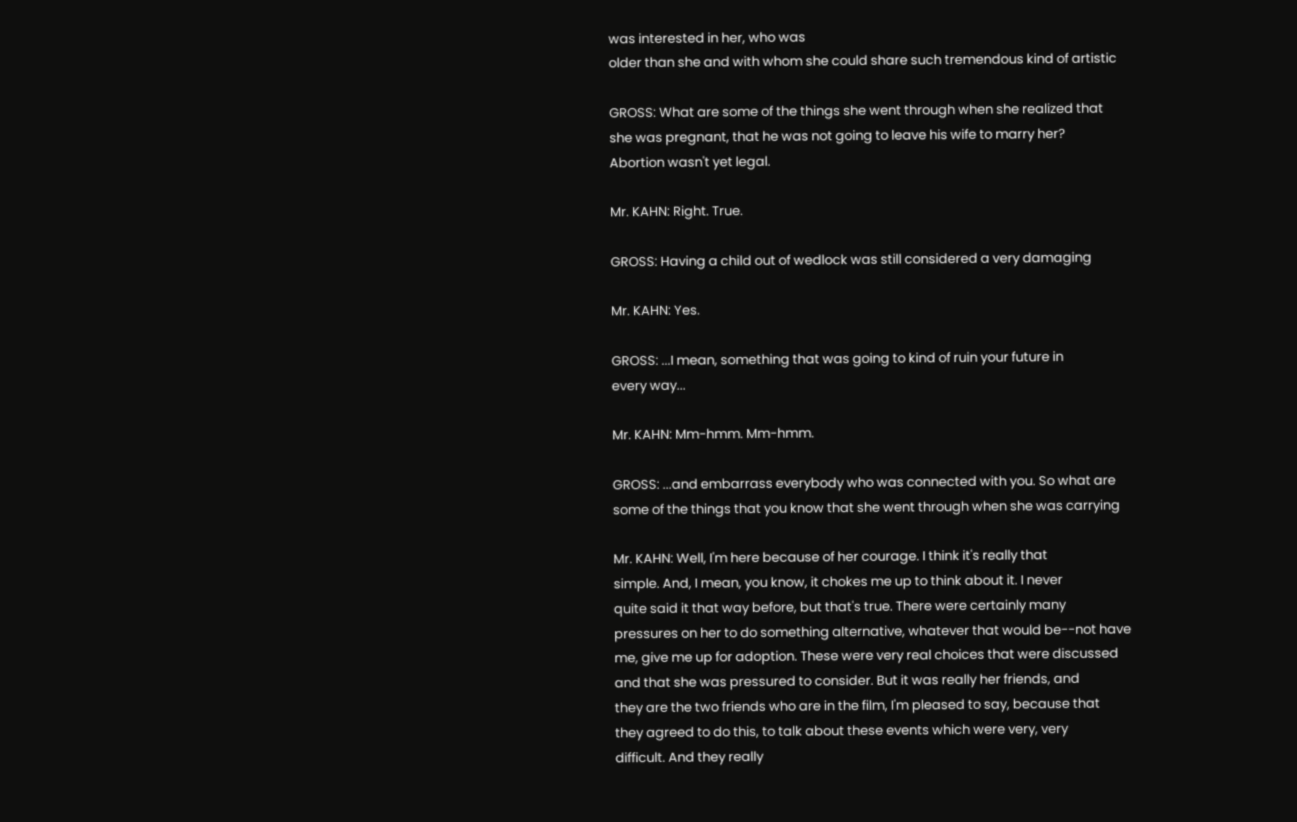was interested in her, who was
older than she and with whom she could share such tremendous kind of artistic

GROSS: What are some of the things she went through when she realized that
she was pregnant, that he was not going to leave his wife to marry her?
Abortion wasn't yet legal.

Mr. KAHN: Right. True.

GROSS: Having a child out of wedlock was still considered a very damaging

Mr. KAHN: Yes.

GROSS: ...I mean, something that was going to kind of ruin your future in
every way...

Mr. KAHN: Mm-hmm. Mm-hmm.

GROSS: ...and embarrass everybody who was connected with you. So what are
some of the things that you know that she went through when she was carrying

Mr. KAHN: Well, I'm here because of her courage. I think it's really that
simple. And, I mean, you know, it chokes me up to think about it. I never
quite said it that way before, but that's true. There were certainly many
pressures on her to do something alternative, whatever that would be--not have
me, give me up for adoption. These were very real choices that were discussed
and that she was pressured to consider. But it was really her friends, and
they are the two friends who are in the film, I'm pleased to say, because that
they agreed to do this, to talk about these events which were very, very
difficult. And they really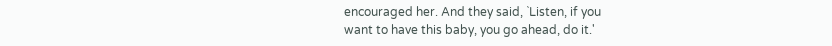encouraged her. And they said, `Listen, if you
want to have this baby, you go ahead, do it.'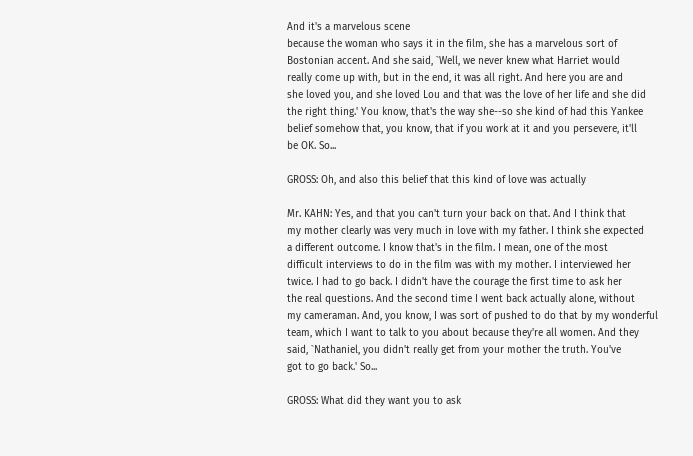And it's a marvelous scene
because the woman who says it in the film, she has a marvelous sort of
Bostonian accent. And she said, `Well, we never knew what Harriet would
really come up with, but in the end, it was all right. And here you are and
she loved you, and she loved Lou and that was the love of her life and she did
the right thing.' You know, that's the way she--so she kind of had this Yankee
belief somehow that, you know, that if you work at it and you persevere, it'll
be OK. So...

GROSS: Oh, and also this belief that this kind of love was actually

Mr. KAHN: Yes, and that you can't turn your back on that. And I think that
my mother clearly was very much in love with my father. I think she expected
a different outcome. I know that's in the film. I mean, one of the most
difficult interviews to do in the film was with my mother. I interviewed her
twice. I had to go back. I didn't have the courage the first time to ask her
the real questions. And the second time I went back actually alone, without
my cameraman. And, you know, I was sort of pushed to do that by my wonderful
team, which I want to talk to you about because they're all women. And they
said, `Nathaniel, you didn't really get from your mother the truth. You've
got to go back.' So...

GROSS: What did they want you to ask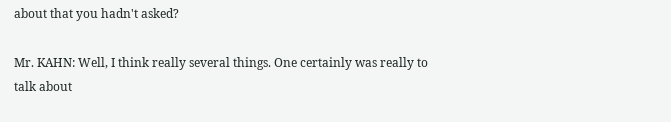about that you hadn't asked?

Mr. KAHN: Well, I think really several things. One certainly was really to
talk about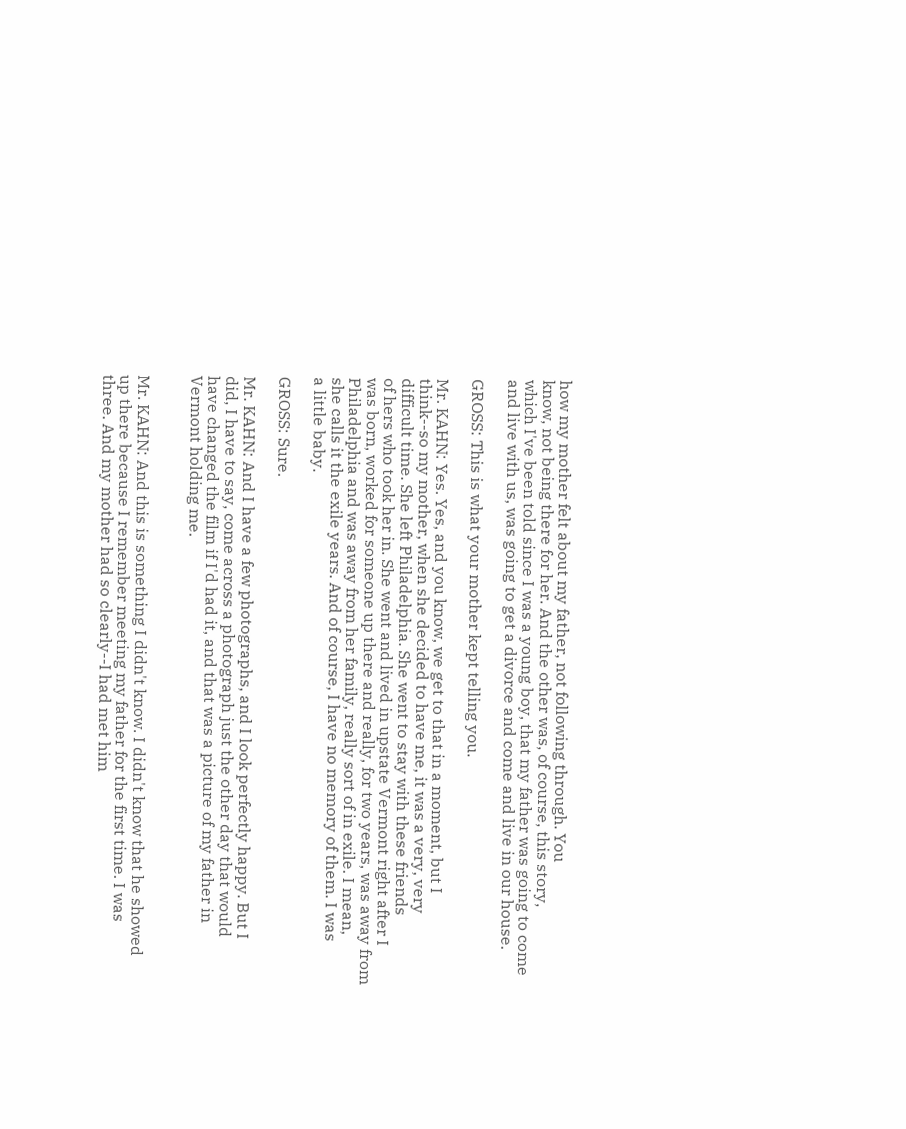how my mother felt about my father, not following through. You
know, not being there for her. And the other was, of course, this story,
which I've been told since I was a young boy, that my father was going to come
and live with us, was going to get a divorce and come and live in our house.

GROSS: This is what your mother kept telling you.

Mr. KAHN: Yes. Yes, and you know, we get to that in a moment, but I
think--so my mother, when she decided to have me, it was a very, very
difficult time. She left Philadelphia. She went to stay with these friends
of hers who took her in. She went and lived in upstate Vermont right after I
was born, worked for someone up there and really, for two years, was away from
Philadelphia and was away from her family, really sort of in exile. I mean,
she calls it the exile years. And of course, I have no memory of them. I was
a little baby.

GROSS: Sure.

Mr. KAHN: And I have a few photographs, and I look perfectly happy. But I
did, I have to say, come across a photograph just the other day that would
have changed the film if I'd had it, and that was a picture of my father in
Vermont holding me.


Mr. KAHN: And this is something I didn't know. I didn't know that he showed
up there because I remember meeting my father for the first time. I was
three. And my mother had so clearly--I had met him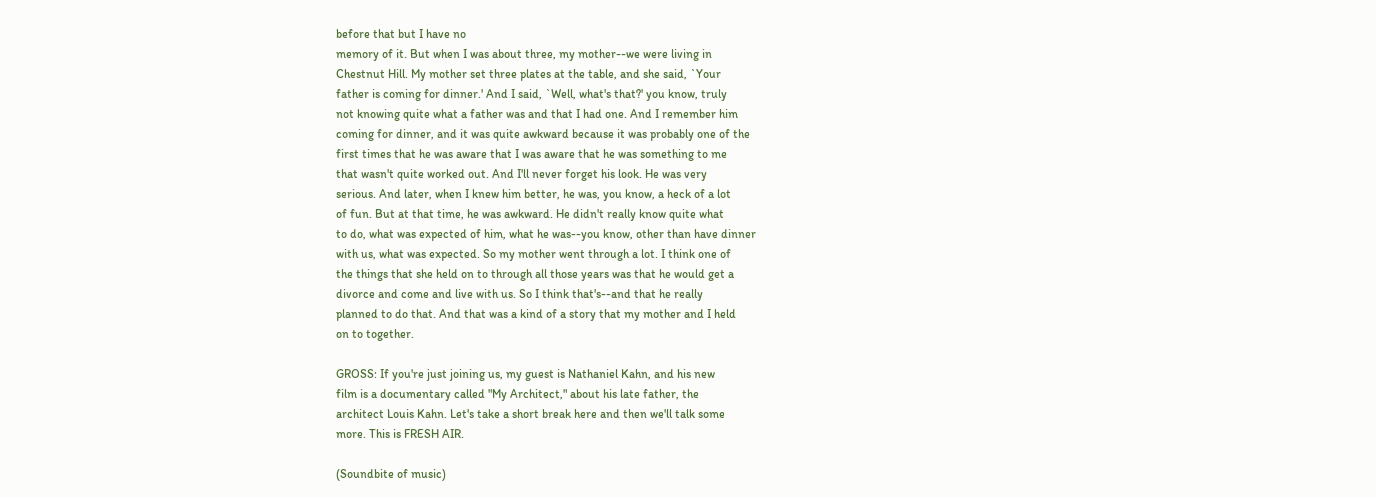before that but I have no
memory of it. But when I was about three, my mother--we were living in
Chestnut Hill. My mother set three plates at the table, and she said, `Your
father is coming for dinner.' And I said, `Well, what's that?' you know, truly
not knowing quite what a father was and that I had one. And I remember him
coming for dinner, and it was quite awkward because it was probably one of the
first times that he was aware that I was aware that he was something to me
that wasn't quite worked out. And I'll never forget his look. He was very
serious. And later, when I knew him better, he was, you know, a heck of a lot
of fun. But at that time, he was awkward. He didn't really know quite what
to do, what was expected of him, what he was--you know, other than have dinner
with us, what was expected. So my mother went through a lot. I think one of
the things that she held on to through all those years was that he would get a
divorce and come and live with us. So I think that's--and that he really
planned to do that. And that was a kind of a story that my mother and I held
on to together.

GROSS: If you're just joining us, my guest is Nathaniel Kahn, and his new
film is a documentary called "My Architect," about his late father, the
architect Louis Kahn. Let's take a short break here and then we'll talk some
more. This is FRESH AIR.

(Soundbite of music)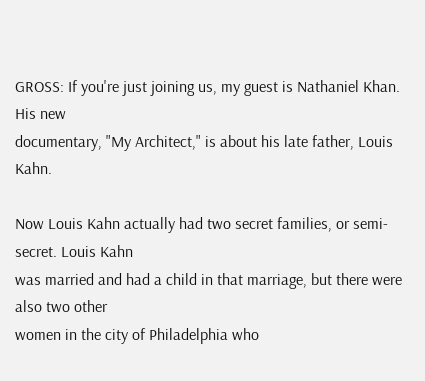GROSS: If you're just joining us, my guest is Nathaniel Khan. His new
documentary, "My Architect," is about his late father, Louis Kahn.

Now Louis Kahn actually had two secret families, or semi-secret. Louis Kahn
was married and had a child in that marriage, but there were also two other
women in the city of Philadelphia who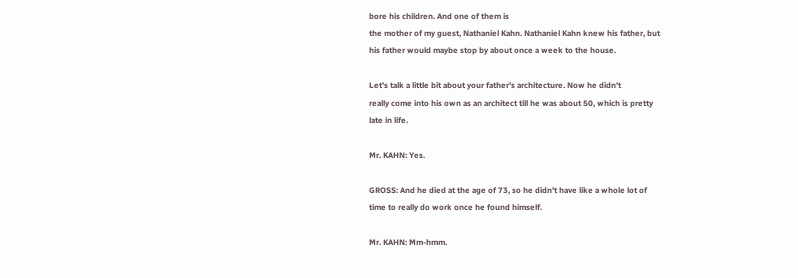bore his children. And one of them is
the mother of my guest, Nathaniel Kahn. Nathaniel Kahn knew his father, but
his father would maybe stop by about once a week to the house.

Let's talk a little bit about your father's architecture. Now he didn't
really come into his own as an architect till he was about 50, which is pretty
late in life.

Mr. KAHN: Yes.

GROSS: And he died at the age of 73, so he didn't have like a whole lot of
time to really do work once he found himself.

Mr. KAHN: Mm-hmm.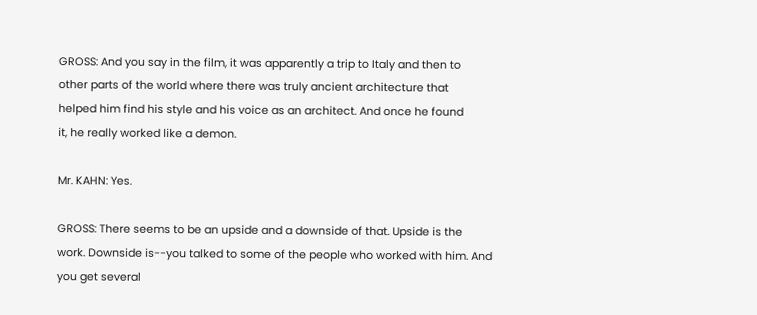GROSS: And you say in the film, it was apparently a trip to Italy and then to
other parts of the world where there was truly ancient architecture that
helped him find his style and his voice as an architect. And once he found
it, he really worked like a demon.

Mr. KAHN: Yes.

GROSS: There seems to be an upside and a downside of that. Upside is the
work. Downside is--you talked to some of the people who worked with him. And
you get several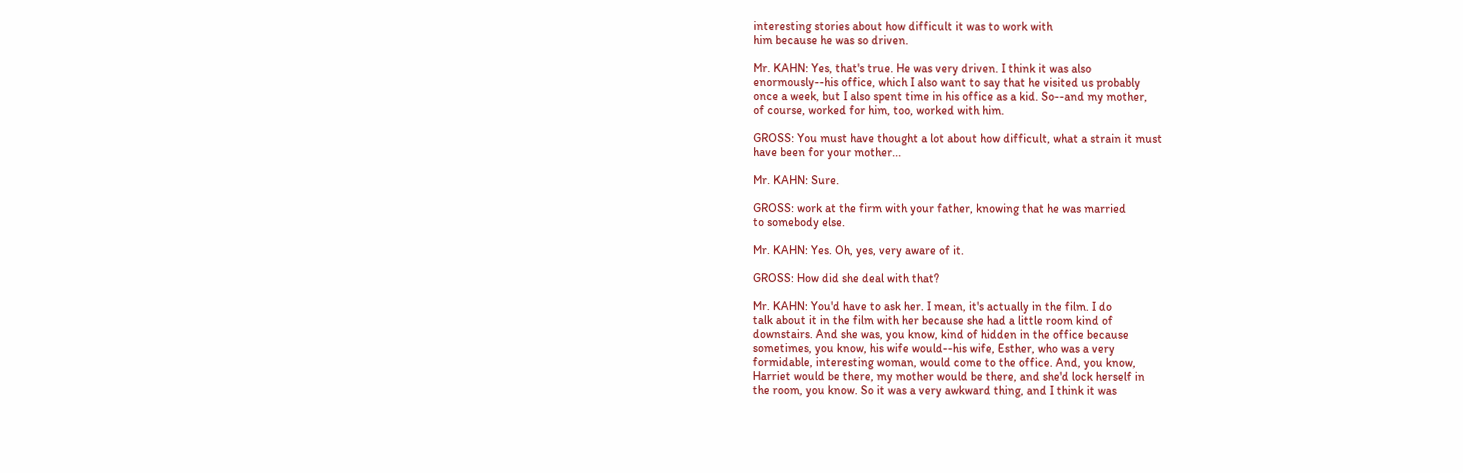interesting stories about how difficult it was to work with
him because he was so driven.

Mr. KAHN: Yes, that's true. He was very driven. I think it was also
enormously--his office, which I also want to say that he visited us probably
once a week, but I also spent time in his office as a kid. So--and my mother,
of course, worked for him, too, worked with him.

GROSS: You must have thought a lot about how difficult, what a strain it must
have been for your mother...

Mr. KAHN: Sure.

GROSS: work at the firm with your father, knowing that he was married
to somebody else.

Mr. KAHN: Yes. Oh, yes, very aware of it.

GROSS: How did she deal with that?

Mr. KAHN: You'd have to ask her. I mean, it's actually in the film. I do
talk about it in the film with her because she had a little room kind of
downstairs. And she was, you know, kind of hidden in the office because
sometimes, you know, his wife would--his wife, Esther, who was a very
formidable, interesting woman, would come to the office. And, you know,
Harriet would be there, my mother would be there, and she'd lock herself in
the room, you know. So it was a very awkward thing, and I think it was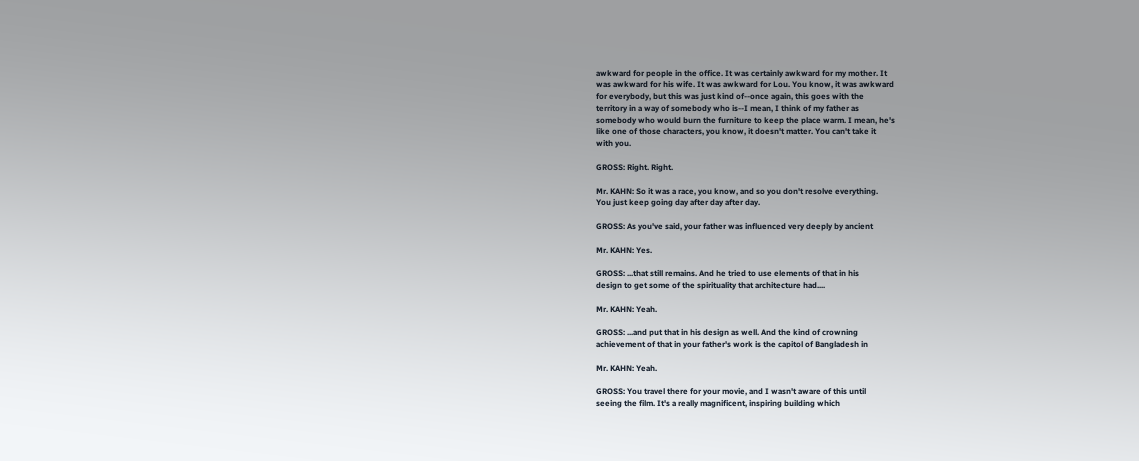awkward for people in the office. It was certainly awkward for my mother. It
was awkward for his wife. It was awkward for Lou. You know, it was awkward
for everybody, but this was just kind of--once again, this goes with the
territory in a way of somebody who is--I mean, I think of my father as
somebody who would burn the furniture to keep the place warm. I mean, he's
like one of those characters, you know, it doesn't matter. You can't take it
with you.

GROSS: Right. Right.

Mr. KAHN: So it was a race, you know, and so you don't resolve everything.
You just keep going day after day after day.

GROSS: As you've said, your father was influenced very deeply by ancient

Mr. KAHN: Yes.

GROSS: ...that still remains. And he tried to use elements of that in his
design to get some of the spirituality that architecture had....

Mr. KAHN: Yeah.

GROSS: ...and put that in his design as well. And the kind of crowning
achievement of that in your father's work is the capitol of Bangladesh in

Mr. KAHN: Yeah.

GROSS: You travel there for your movie, and I wasn't aware of this until
seeing the film. It's a really magnificent, inspiring building which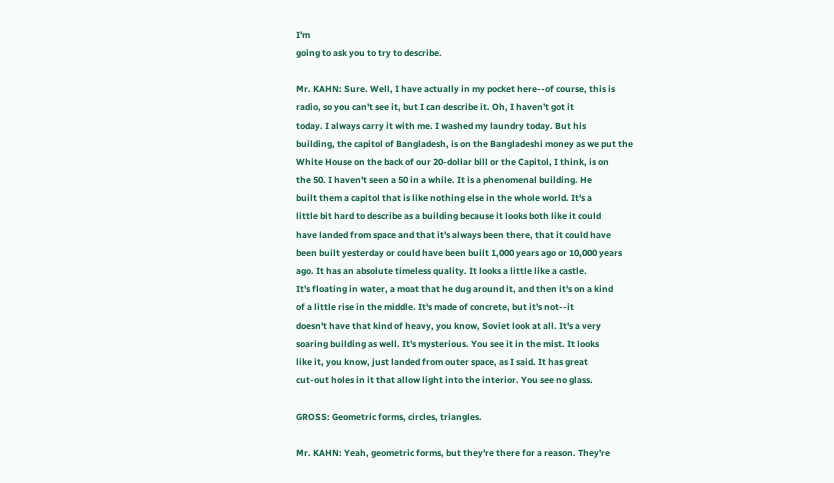I'm
going to ask you to try to describe.

Mr. KAHN: Sure. Well, I have actually in my pocket here--of course, this is
radio, so you can't see it, but I can describe it. Oh, I haven't got it
today. I always carry it with me. I washed my laundry today. But his
building, the capitol of Bangladesh, is on the Bangladeshi money as we put the
White House on the back of our 20-dollar bill or the Capitol, I think, is on
the 50. I haven't seen a 50 in a while. It is a phenomenal building. He
built them a capitol that is like nothing else in the whole world. It's a
little bit hard to describe as a building because it looks both like it could
have landed from space and that it's always been there, that it could have
been built yesterday or could have been built 1,000 years ago or 10,000 years
ago. It has an absolute timeless quality. It looks a little like a castle.
It's floating in water, a moat that he dug around it, and then it's on a kind
of a little rise in the middle. It's made of concrete, but it's not--it
doesn't have that kind of heavy, you know, Soviet look at all. It's a very
soaring building as well. It's mysterious. You see it in the mist. It looks
like it, you know, just landed from outer space, as I said. It has great
cut-out holes in it that allow light into the interior. You see no glass.

GROSS: Geometric forms, circles, triangles.

Mr. KAHN: Yeah, geometric forms, but they're there for a reason. They're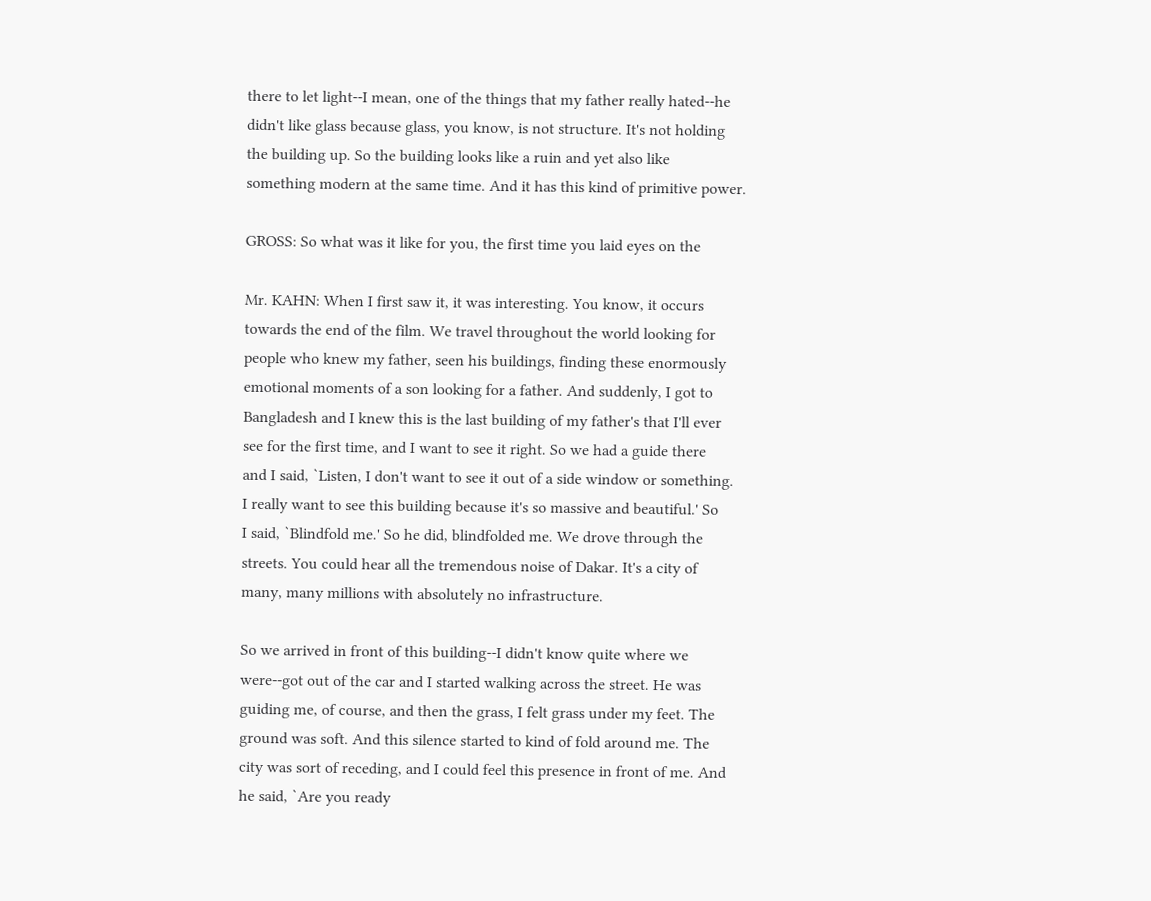there to let light--I mean, one of the things that my father really hated--he
didn't like glass because glass, you know, is not structure. It's not holding
the building up. So the building looks like a ruin and yet also like
something modern at the same time. And it has this kind of primitive power.

GROSS: So what was it like for you, the first time you laid eyes on the

Mr. KAHN: When I first saw it, it was interesting. You know, it occurs
towards the end of the film. We travel throughout the world looking for
people who knew my father, seen his buildings, finding these enormously
emotional moments of a son looking for a father. And suddenly, I got to
Bangladesh and I knew this is the last building of my father's that I'll ever
see for the first time, and I want to see it right. So we had a guide there
and I said, `Listen, I don't want to see it out of a side window or something.
I really want to see this building because it's so massive and beautiful.' So
I said, `Blindfold me.' So he did, blindfolded me. We drove through the
streets. You could hear all the tremendous noise of Dakar. It's a city of
many, many millions with absolutely no infrastructure.

So we arrived in front of this building--I didn't know quite where we
were--got out of the car and I started walking across the street. He was
guiding me, of course, and then the grass, I felt grass under my feet. The
ground was soft. And this silence started to kind of fold around me. The
city was sort of receding, and I could feel this presence in front of me. And
he said, `Are you ready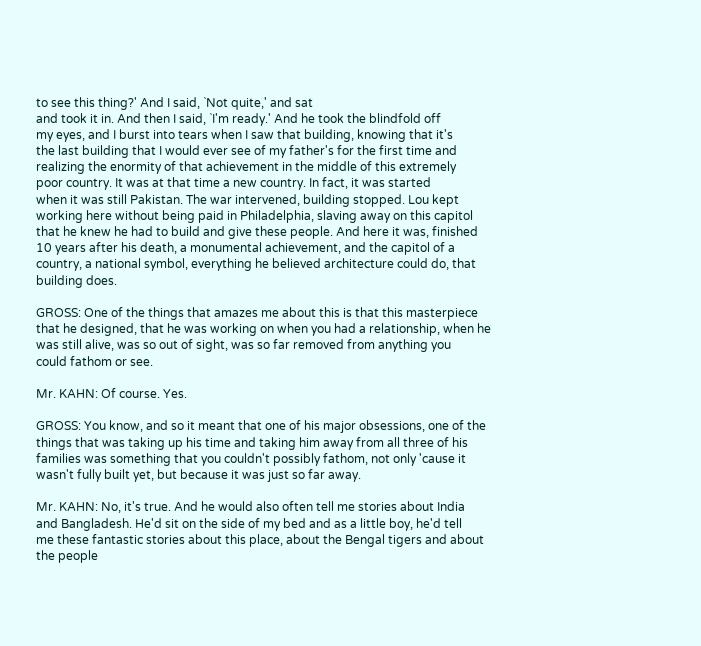to see this thing?' And I said, `Not quite,' and sat
and took it in. And then I said, `I'm ready.' And he took the blindfold off
my eyes, and I burst into tears when I saw that building, knowing that it's
the last building that I would ever see of my father's for the first time and
realizing the enormity of that achievement in the middle of this extremely
poor country. It was at that time a new country. In fact, it was started
when it was still Pakistan. The war intervened, building stopped. Lou kept
working here without being paid in Philadelphia, slaving away on this capitol
that he knew he had to build and give these people. And here it was, finished
10 years after his death, a monumental achievement, and the capitol of a
country, a national symbol, everything he believed architecture could do, that
building does.

GROSS: One of the things that amazes me about this is that this masterpiece
that he designed, that he was working on when you had a relationship, when he
was still alive, was so out of sight, was so far removed from anything you
could fathom or see.

Mr. KAHN: Of course. Yes.

GROSS: You know, and so it meant that one of his major obsessions, one of the
things that was taking up his time and taking him away from all three of his
families was something that you couldn't possibly fathom, not only 'cause it
wasn't fully built yet, but because it was just so far away.

Mr. KAHN: No, it's true. And he would also often tell me stories about India
and Bangladesh. He'd sit on the side of my bed and as a little boy, he'd tell
me these fantastic stories about this place, about the Bengal tigers and about
the people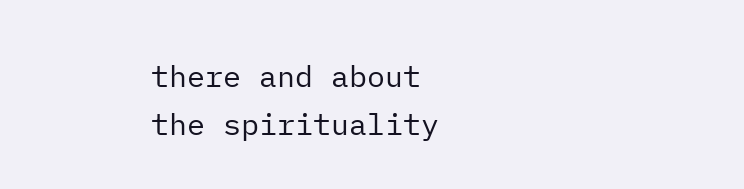there and about the spirituality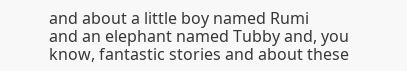and about a little boy named Rumi
and an elephant named Tubby and, you know, fantastic stories and about these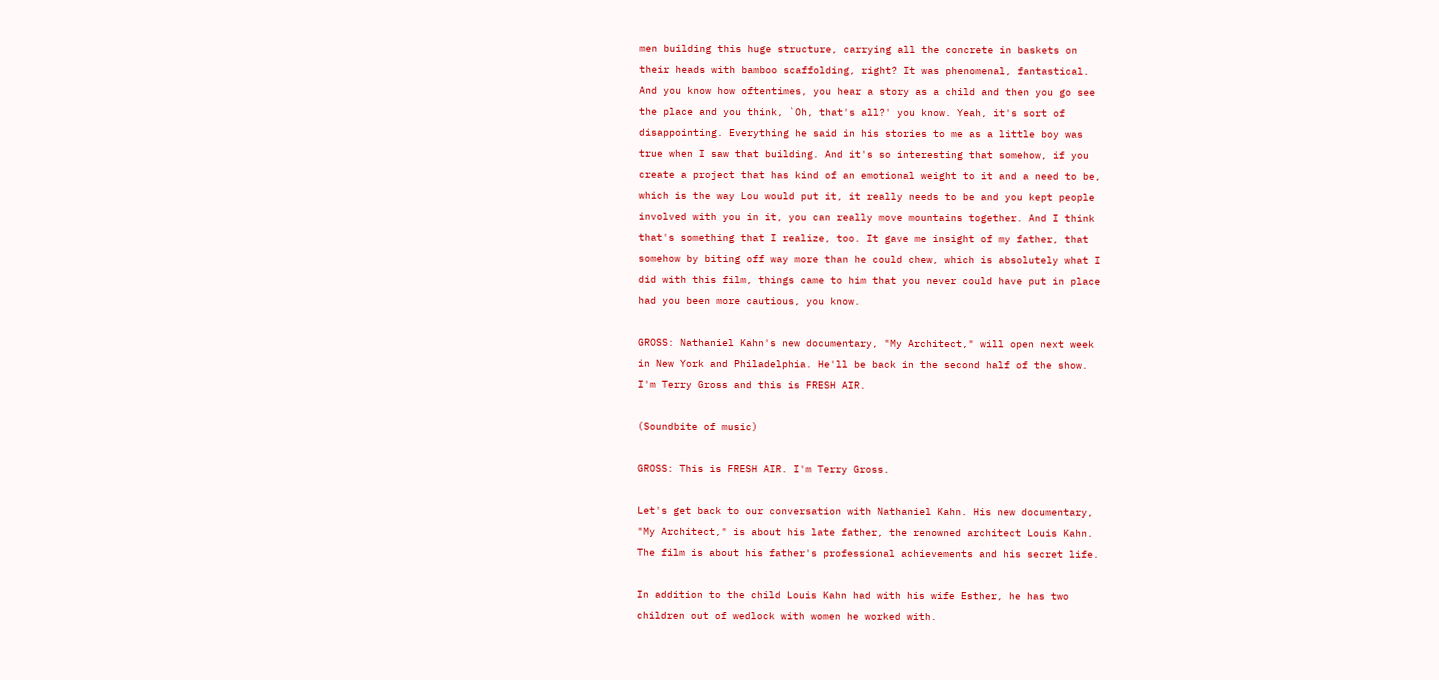men building this huge structure, carrying all the concrete in baskets on
their heads with bamboo scaffolding, right? It was phenomenal, fantastical.
And you know how oftentimes, you hear a story as a child and then you go see
the place and you think, `Oh, that's all?' you know. Yeah, it's sort of
disappointing. Everything he said in his stories to me as a little boy was
true when I saw that building. And it's so interesting that somehow, if you
create a project that has kind of an emotional weight to it and a need to be,
which is the way Lou would put it, it really needs to be and you kept people
involved with you in it, you can really move mountains together. And I think
that's something that I realize, too. It gave me insight of my father, that
somehow by biting off way more than he could chew, which is absolutely what I
did with this film, things came to him that you never could have put in place
had you been more cautious, you know.

GROSS: Nathaniel Kahn's new documentary, "My Architect," will open next week
in New York and Philadelphia. He'll be back in the second half of the show.
I'm Terry Gross and this is FRESH AIR.

(Soundbite of music)

GROSS: This is FRESH AIR. I'm Terry Gross.

Let's get back to our conversation with Nathaniel Kahn. His new documentary,
"My Architect," is about his late father, the renowned architect Louis Kahn.
The film is about his father's professional achievements and his secret life.

In addition to the child Louis Kahn had with his wife Esther, he has two
children out of wedlock with women he worked with.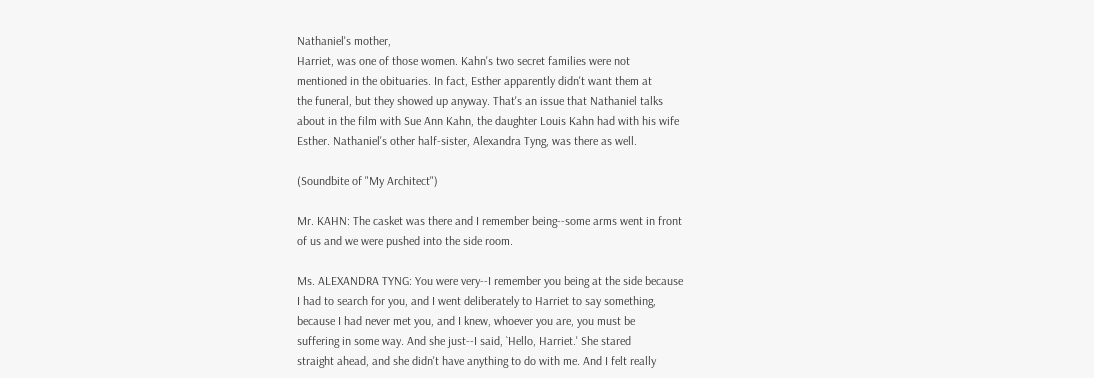Nathaniel's mother,
Harriet, was one of those women. Kahn's two secret families were not
mentioned in the obituaries. In fact, Esther apparently didn't want them at
the funeral, but they showed up anyway. That's an issue that Nathaniel talks
about in the film with Sue Ann Kahn, the daughter Louis Kahn had with his wife
Esther. Nathaniel's other half-sister, Alexandra Tyng, was there as well.

(Soundbite of "My Architect")

Mr. KAHN: The casket was there and I remember being--some arms went in front
of us and we were pushed into the side room.

Ms. ALEXANDRA TYNG: You were very--I remember you being at the side because
I had to search for you, and I went deliberately to Harriet to say something,
because I had never met you, and I knew, whoever you are, you must be
suffering in some way. And she just--I said, `Hello, Harriet.' She stared
straight ahead, and she didn't have anything to do with me. And I felt really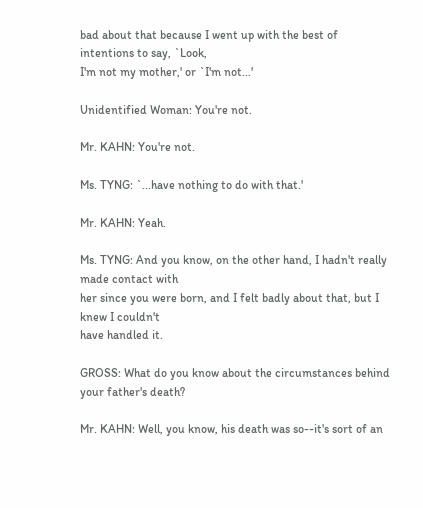bad about that because I went up with the best of intentions to say, `Look,
I'm not my mother,' or `I'm not...'

Unidentified Woman: You're not.

Mr. KAHN: You're not.

Ms. TYNG: `...have nothing to do with that.'

Mr. KAHN: Yeah.

Ms. TYNG: And you know, on the other hand, I hadn't really made contact with
her since you were born, and I felt badly about that, but I knew I couldn't
have handled it.

GROSS: What do you know about the circumstances behind your father's death?

Mr. KAHN: Well, you know, his death was so--it's sort of an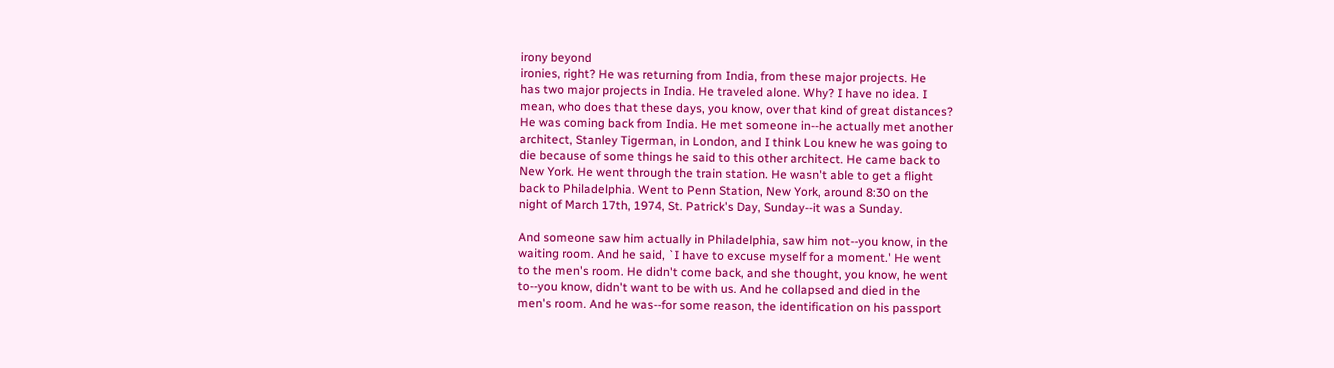irony beyond
ironies, right? He was returning from India, from these major projects. He
has two major projects in India. He traveled alone. Why? I have no idea. I
mean, who does that these days, you know, over that kind of great distances?
He was coming back from India. He met someone in--he actually met another
architect, Stanley Tigerman, in London, and I think Lou knew he was going to
die because of some things he said to this other architect. He came back to
New York. He went through the train station. He wasn't able to get a flight
back to Philadelphia. Went to Penn Station, New York, around 8:30 on the
night of March 17th, 1974, St. Patrick's Day, Sunday--it was a Sunday.

And someone saw him actually in Philadelphia, saw him not--you know, in the
waiting room. And he said, `I have to excuse myself for a moment.' He went
to the men's room. He didn't come back, and she thought, you know, he went
to--you know, didn't want to be with us. And he collapsed and died in the
men's room. And he was--for some reason, the identification on his passport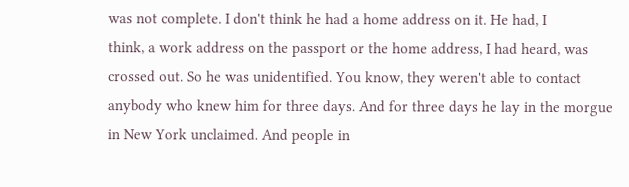was not complete. I don't think he had a home address on it. He had, I
think, a work address on the passport or the home address, I had heard, was
crossed out. So he was unidentified. You know, they weren't able to contact
anybody who knew him for three days. And for three days he lay in the morgue
in New York unclaimed. And people in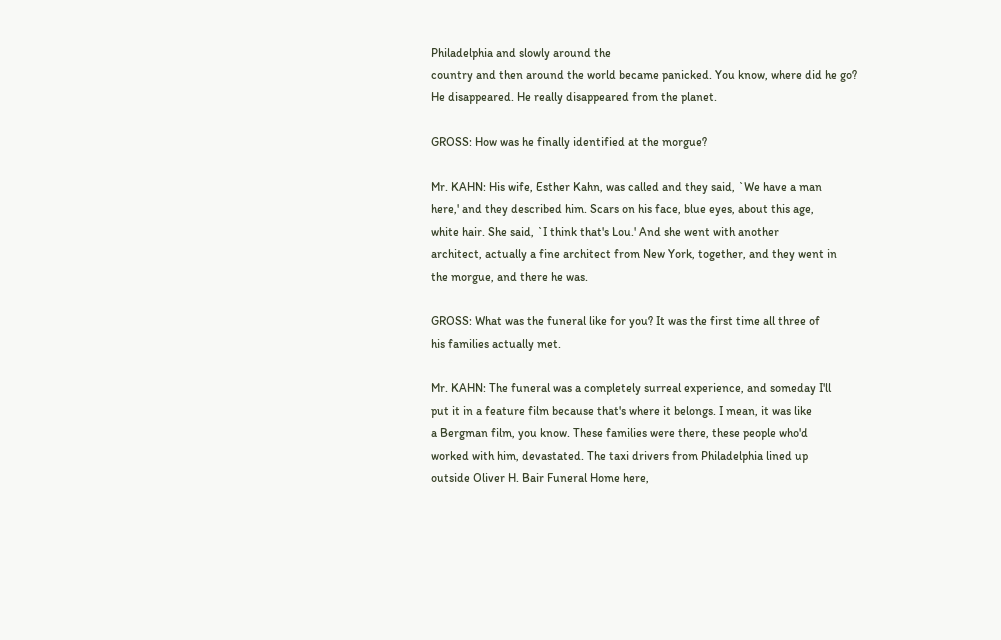Philadelphia and slowly around the
country and then around the world became panicked. You know, where did he go?
He disappeared. He really disappeared from the planet.

GROSS: How was he finally identified at the morgue?

Mr. KAHN: His wife, Esther Kahn, was called and they said, `We have a man
here,' and they described him. Scars on his face, blue eyes, about this age,
white hair. She said, `I think that's Lou.' And she went with another
architect, actually a fine architect from New York, together, and they went in
the morgue, and there he was.

GROSS: What was the funeral like for you? It was the first time all three of
his families actually met.

Mr. KAHN: The funeral was a completely surreal experience, and someday I'll
put it in a feature film because that's where it belongs. I mean, it was like
a Bergman film, you know. These families were there, these people who'd
worked with him, devastated. The taxi drivers from Philadelphia lined up
outside Oliver H. Bair Funeral Home here,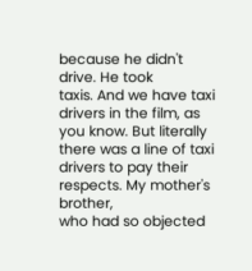because he didn't drive. He took
taxis. And we have taxi drivers in the film, as you know. But literally
there was a line of taxi drivers to pay their respects. My mother's brother,
who had so objected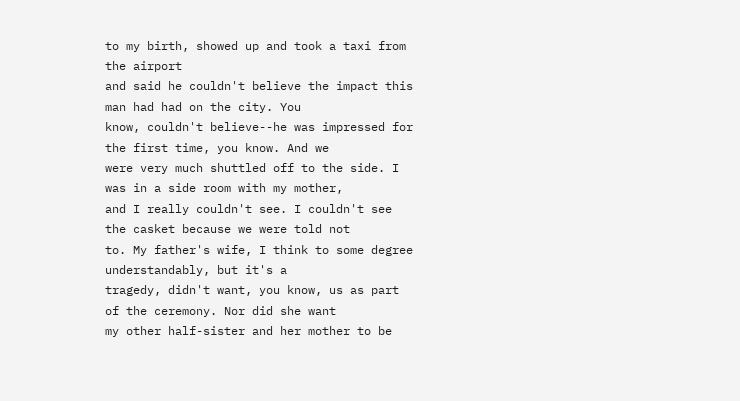to my birth, showed up and took a taxi from the airport
and said he couldn't believe the impact this man had had on the city. You
know, couldn't believe--he was impressed for the first time, you know. And we
were very much shuttled off to the side. I was in a side room with my mother,
and I really couldn't see. I couldn't see the casket because we were told not
to. My father's wife, I think to some degree understandably, but it's a
tragedy, didn't want, you know, us as part of the ceremony. Nor did she want
my other half-sister and her mother to be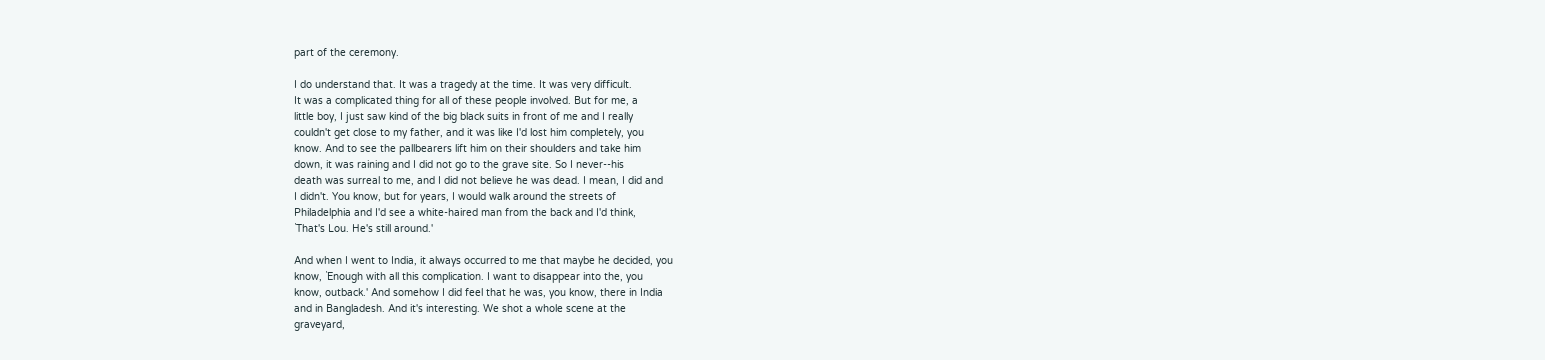part of the ceremony.

I do understand that. It was a tragedy at the time. It was very difficult.
It was a complicated thing for all of these people involved. But for me, a
little boy, I just saw kind of the big black suits in front of me and I really
couldn't get close to my father, and it was like I'd lost him completely, you
know. And to see the pallbearers lift him on their shoulders and take him
down, it was raining and I did not go to the grave site. So I never--his
death was surreal to me, and I did not believe he was dead. I mean, I did and
I didn't. You know, but for years, I would walk around the streets of
Philadelphia and I'd see a white-haired man from the back and I'd think,
`That's Lou. He's still around.'

And when I went to India, it always occurred to me that maybe he decided, you
know, `Enough with all this complication. I want to disappear into the, you
know, outback.' And somehow I did feel that he was, you know, there in India
and in Bangladesh. And it's interesting. We shot a whole scene at the
graveyard,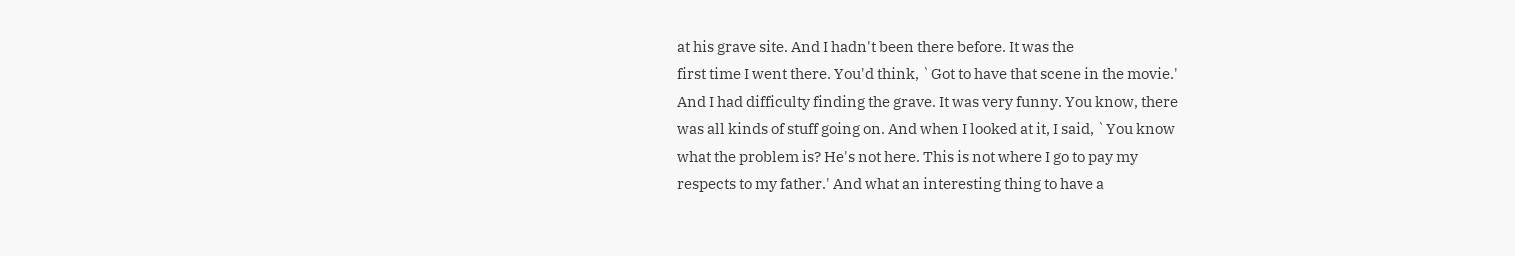at his grave site. And I hadn't been there before. It was the
first time I went there. You'd think, `Got to have that scene in the movie.'
And I had difficulty finding the grave. It was very funny. You know, there
was all kinds of stuff going on. And when I looked at it, I said, `You know
what the problem is? He's not here. This is not where I go to pay my
respects to my father.' And what an interesting thing to have a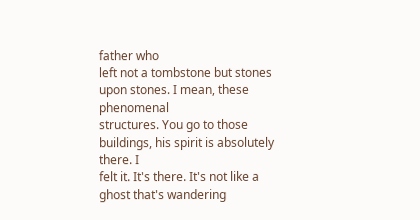father who
left not a tombstone but stones upon stones. I mean, these phenomenal
structures. You go to those buildings, his spirit is absolutely there. I
felt it. It's there. It's not like a ghost that's wandering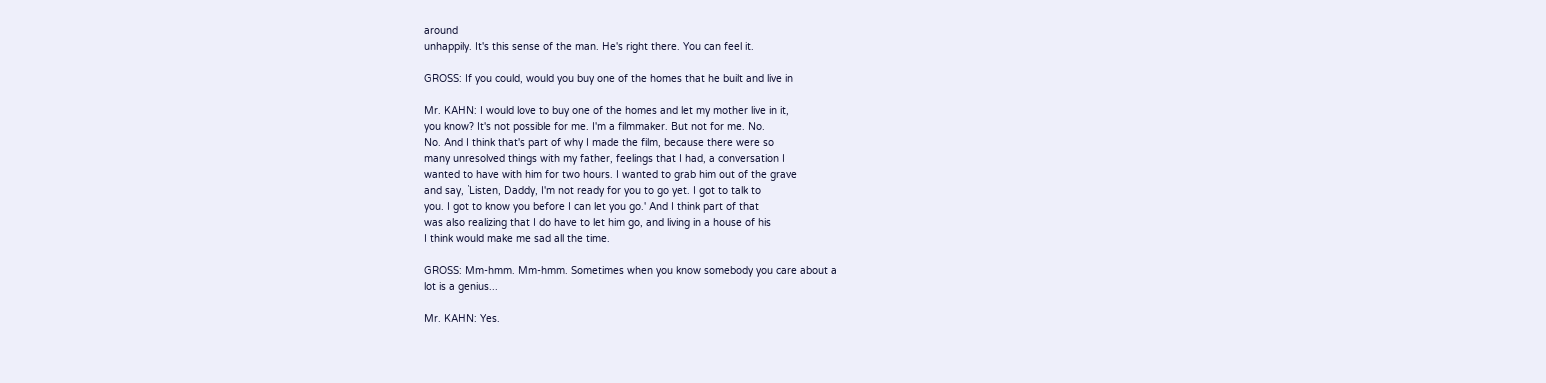around
unhappily. It's this sense of the man. He's right there. You can feel it.

GROSS: If you could, would you buy one of the homes that he built and live in

Mr. KAHN: I would love to buy one of the homes and let my mother live in it,
you know? It's not possible for me. I'm a filmmaker. But not for me. No.
No. And I think that's part of why I made the film, because there were so
many unresolved things with my father, feelings that I had, a conversation I
wanted to have with him for two hours. I wanted to grab him out of the grave
and say, `Listen, Daddy, I'm not ready for you to go yet. I got to talk to
you. I got to know you before I can let you go.' And I think part of that
was also realizing that I do have to let him go, and living in a house of his
I think would make me sad all the time.

GROSS: Mm-hmm. Mm-hmm. Sometimes when you know somebody you care about a
lot is a genius...

Mr. KAHN: Yes.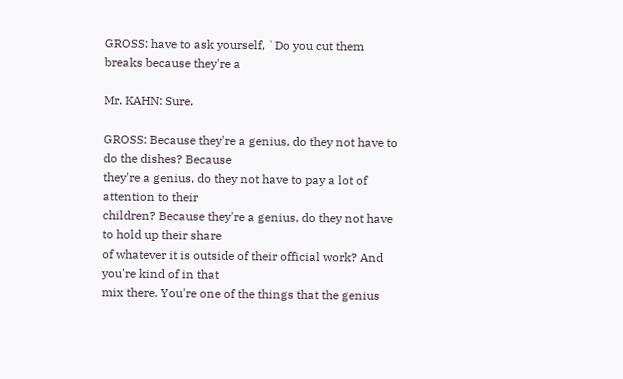GROSS: have to ask yourself, `Do you cut them breaks because they're a

Mr. KAHN: Sure.

GROSS: Because they're a genius, do they not have to do the dishes? Because
they're a genius, do they not have to pay a lot of attention to their
children? Because they're a genius, do they not have to hold up their share
of whatever it is outside of their official work? And you're kind of in that
mix there. You're one of the things that the genius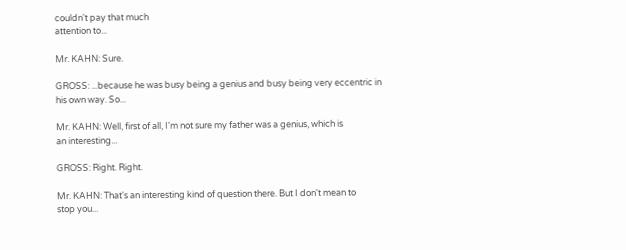couldn't pay that much
attention to...

Mr. KAHN: Sure.

GROSS: ...because he was busy being a genius and busy being very eccentric in
his own way. So...

Mr. KAHN: Well, first of all, I'm not sure my father was a genius, which is
an interesting...

GROSS: Right. Right.

Mr. KAHN: That's an interesting kind of question there. But I don't mean to
stop you...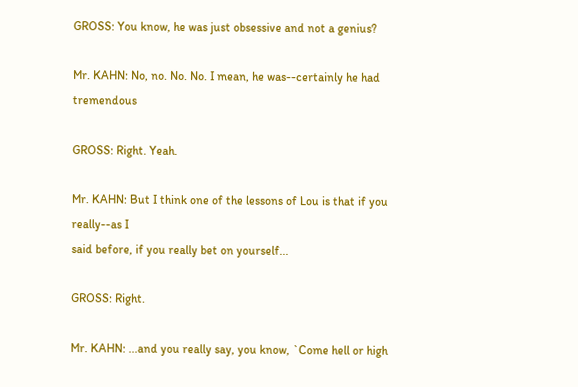GROSS: You know, he was just obsessive and not a genius?

Mr. KAHN: No, no. No. No. I mean, he was--certainly he had tremendous

GROSS: Right. Yeah.

Mr. KAHN: But I think one of the lessons of Lou is that if you really--as I
said before, if you really bet on yourself...

GROSS: Right.

Mr. KAHN: ...and you really say, you know, `Come hell or high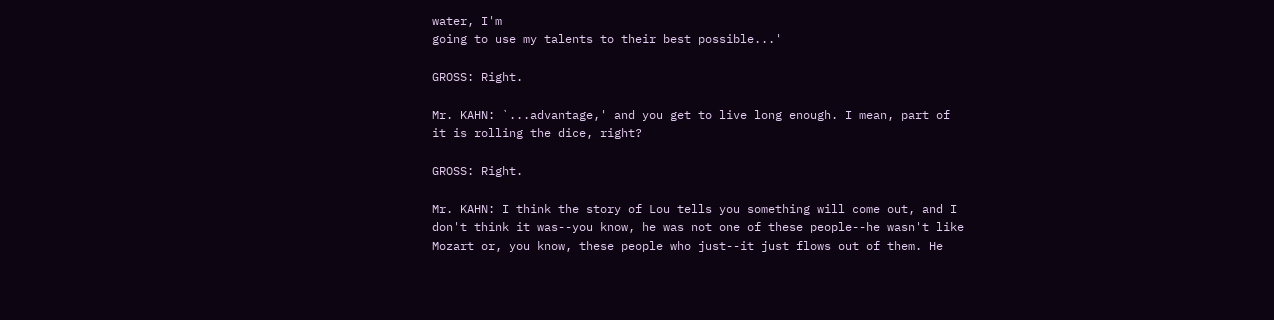water, I'm
going to use my talents to their best possible...'

GROSS: Right.

Mr. KAHN: `...advantage,' and you get to live long enough. I mean, part of
it is rolling the dice, right?

GROSS: Right.

Mr. KAHN: I think the story of Lou tells you something will come out, and I
don't think it was--you know, he was not one of these people--he wasn't like
Mozart or, you know, these people who just--it just flows out of them. He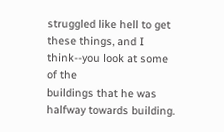struggled like hell to get these things, and I think--you look at some of the
buildings that he was halfway towards building.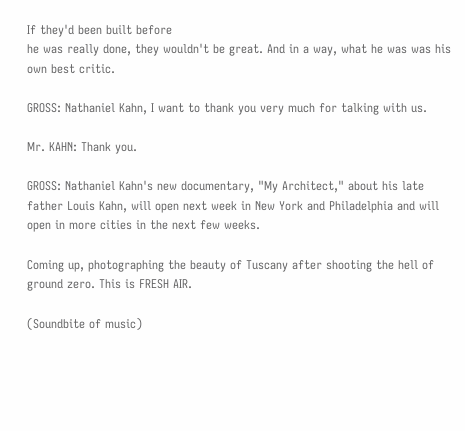If they'd been built before
he was really done, they wouldn't be great. And in a way, what he was was his
own best critic.

GROSS: Nathaniel Kahn, I want to thank you very much for talking with us.

Mr. KAHN: Thank you.

GROSS: Nathaniel Kahn's new documentary, "My Architect," about his late
father Louis Kahn, will open next week in New York and Philadelphia and will
open in more cities in the next few weeks.

Coming up, photographing the beauty of Tuscany after shooting the hell of
ground zero. This is FRESH AIR.

(Soundbite of music)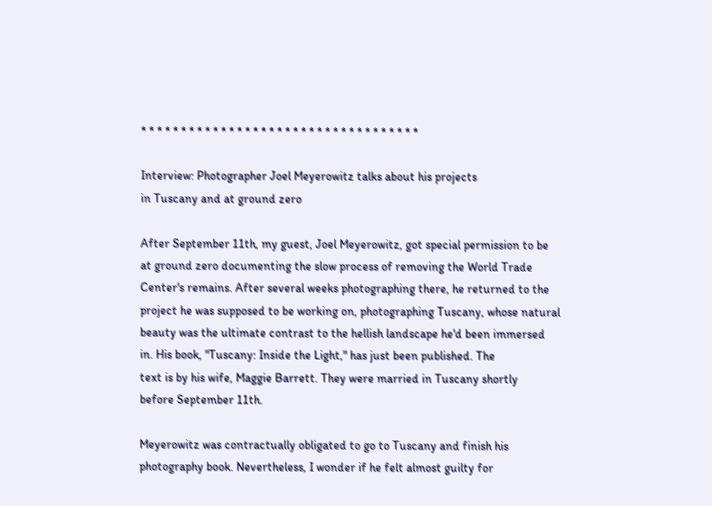* * * * * * * * * * * * * * * * * * * * * * * * * * * * * * * * * * *

Interview: Photographer Joel Meyerowitz talks about his projects
in Tuscany and at ground zero

After September 11th, my guest, Joel Meyerowitz, got special permission to be
at ground zero documenting the slow process of removing the World Trade
Center's remains. After several weeks photographing there, he returned to the
project he was supposed to be working on, photographing Tuscany, whose natural
beauty was the ultimate contrast to the hellish landscape he'd been immersed
in. His book, "Tuscany: Inside the Light," has just been published. The
text is by his wife, Maggie Barrett. They were married in Tuscany shortly
before September 11th.

Meyerowitz was contractually obligated to go to Tuscany and finish his
photography book. Nevertheless, I wonder if he felt almost guilty for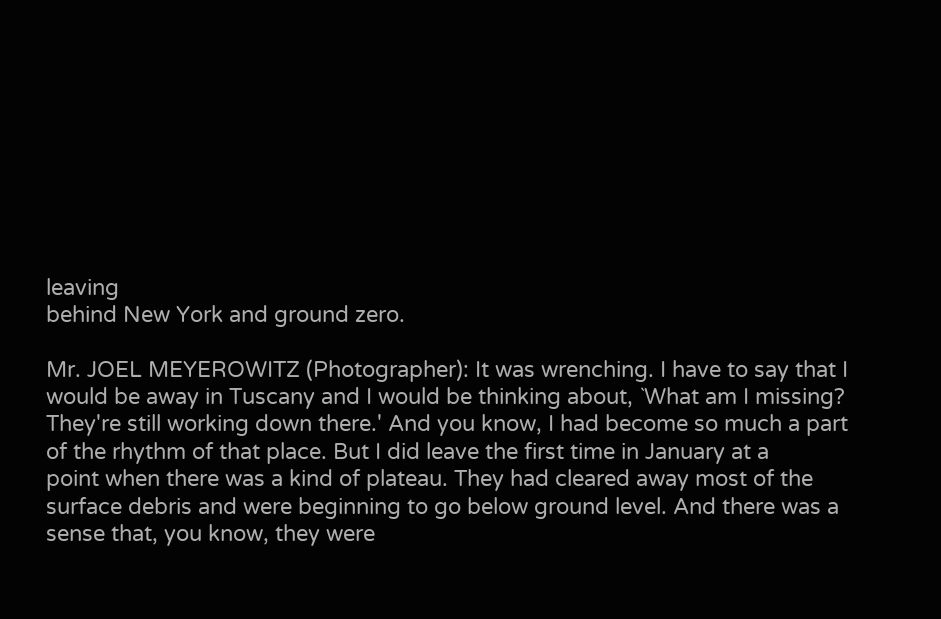leaving
behind New York and ground zero.

Mr. JOEL MEYEROWITZ (Photographer): It was wrenching. I have to say that I
would be away in Tuscany and I would be thinking about, `What am I missing?
They're still working down there.' And you know, I had become so much a part
of the rhythm of that place. But I did leave the first time in January at a
point when there was a kind of plateau. They had cleared away most of the
surface debris and were beginning to go below ground level. And there was a
sense that, you know, they were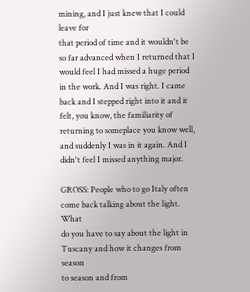mining, and I just knew that I could leave for
that period of time and it wouldn't be so far advanced when I returned that I
would feel I had missed a huge period in the work. And I was right. I came
back and I stepped right into it and it felt, you know, the familiarity of
returning to someplace you know well, and suddenly I was in it again. And I
didn't feel I missed anything major.

GROSS: People who to go Italy often come back talking about the light. What
do you have to say about the light in Tuscany and how it changes from season
to season and from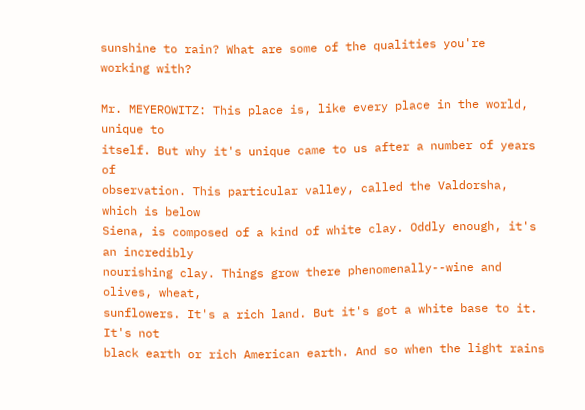sunshine to rain? What are some of the qualities you're
working with?

Mr. MEYEROWITZ: This place is, like every place in the world, unique to
itself. But why it's unique came to us after a number of years of
observation. This particular valley, called the Valdorsha, which is below
Siena, is composed of a kind of white clay. Oddly enough, it's an incredibly
nourishing clay. Things grow there phenomenally--wine and olives, wheat,
sunflowers. It's a rich land. But it's got a white base to it. It's not
black earth or rich American earth. And so when the light rains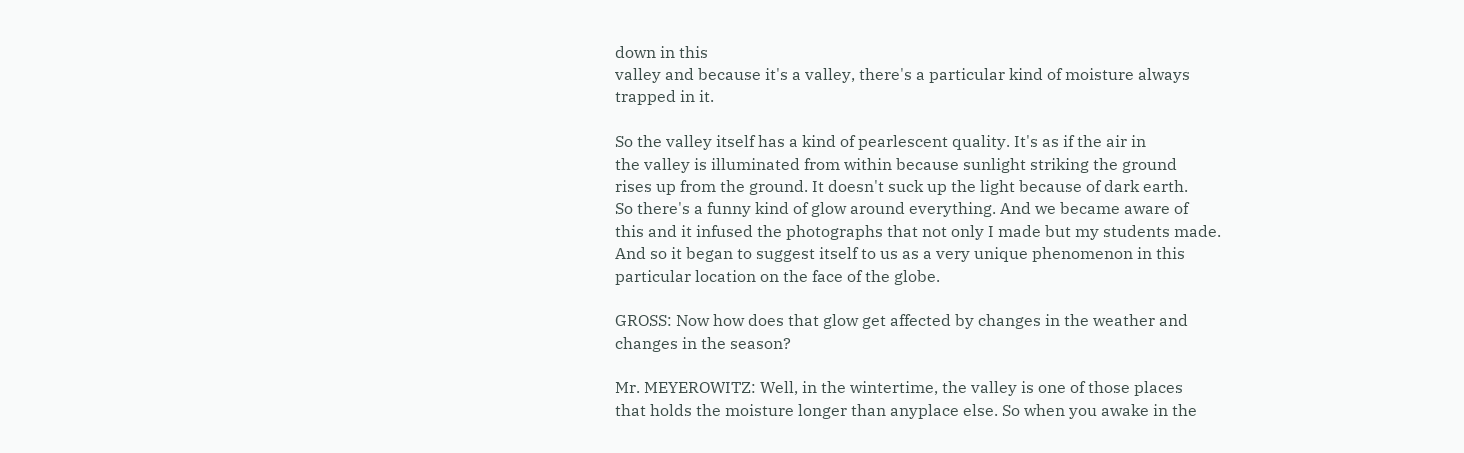down in this
valley and because it's a valley, there's a particular kind of moisture always
trapped in it.

So the valley itself has a kind of pearlescent quality. It's as if the air in
the valley is illuminated from within because sunlight striking the ground
rises up from the ground. It doesn't suck up the light because of dark earth.
So there's a funny kind of glow around everything. And we became aware of
this and it infused the photographs that not only I made but my students made.
And so it began to suggest itself to us as a very unique phenomenon in this
particular location on the face of the globe.

GROSS: Now how does that glow get affected by changes in the weather and
changes in the season?

Mr. MEYEROWITZ: Well, in the wintertime, the valley is one of those places
that holds the moisture longer than anyplace else. So when you awake in the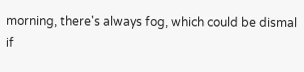morning, there's always fog, which could be dismal if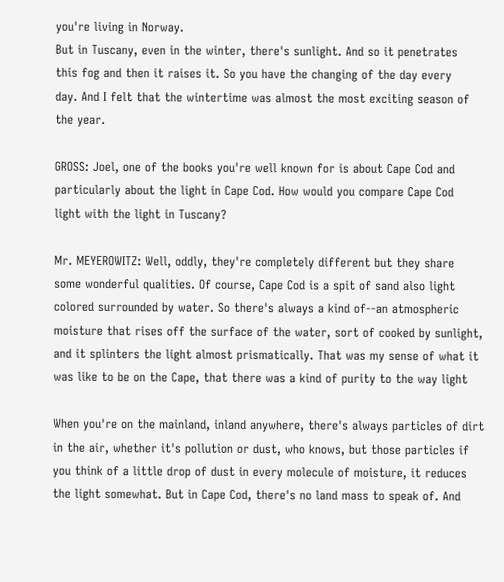you're living in Norway.
But in Tuscany, even in the winter, there's sunlight. And so it penetrates
this fog and then it raises it. So you have the changing of the day every
day. And I felt that the wintertime was almost the most exciting season of
the year.

GROSS: Joel, one of the books you're well known for is about Cape Cod and
particularly about the light in Cape Cod. How would you compare Cape Cod
light with the light in Tuscany?

Mr. MEYEROWITZ: Well, oddly, they're completely different but they share
some wonderful qualities. Of course, Cape Cod is a spit of sand also light
colored surrounded by water. So there's always a kind of--an atmospheric
moisture that rises off the surface of the water, sort of cooked by sunlight,
and it splinters the light almost prismatically. That was my sense of what it
was like to be on the Cape, that there was a kind of purity to the way light

When you're on the mainland, inland anywhere, there's always particles of dirt
in the air, whether it's pollution or dust, who knows, but those particles if
you think of a little drop of dust in every molecule of moisture, it reduces
the light somewhat. But in Cape Cod, there's no land mass to speak of. And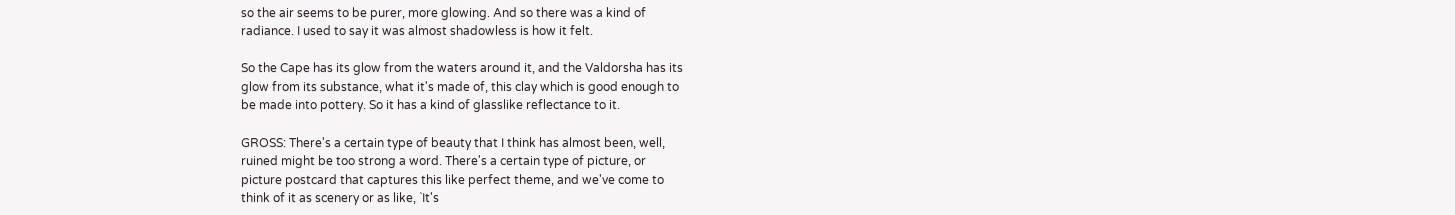so the air seems to be purer, more glowing. And so there was a kind of
radiance. I used to say it was almost shadowless is how it felt.

So the Cape has its glow from the waters around it, and the Valdorsha has its
glow from its substance, what it's made of, this clay which is good enough to
be made into pottery. So it has a kind of glasslike reflectance to it.

GROSS: There's a certain type of beauty that I think has almost been, well,
ruined might be too strong a word. There's a certain type of picture, or
picture postcard that captures this like perfect theme, and we've come to
think of it as scenery or as like, `It's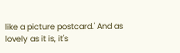like a picture postcard.' And as
lovely as it is, it's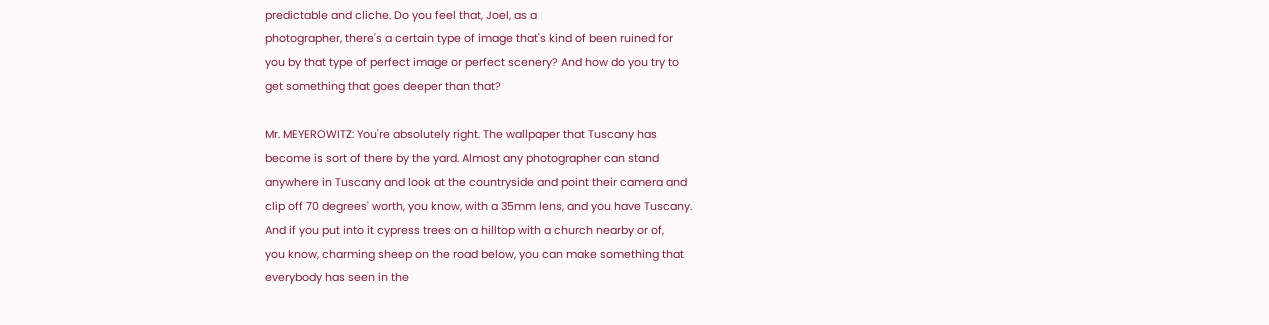predictable and cliche. Do you feel that, Joel, as a
photographer, there's a certain type of image that's kind of been ruined for
you by that type of perfect image or perfect scenery? And how do you try to
get something that goes deeper than that?

Mr. MEYEROWITZ: You're absolutely right. The wallpaper that Tuscany has
become is sort of there by the yard. Almost any photographer can stand
anywhere in Tuscany and look at the countryside and point their camera and
clip off 70 degrees' worth, you know, with a 35mm lens, and you have Tuscany.
And if you put into it cypress trees on a hilltop with a church nearby or of,
you know, charming sheep on the road below, you can make something that
everybody has seen in the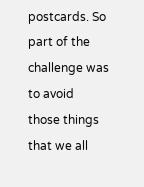postcards. So part of the challenge was to avoid
those things that we all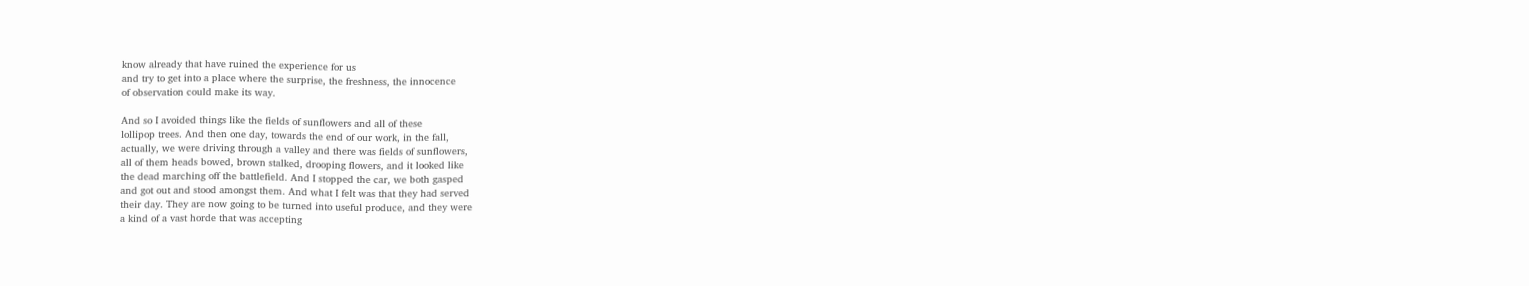know already that have ruined the experience for us
and try to get into a place where the surprise, the freshness, the innocence
of observation could make its way.

And so I avoided things like the fields of sunflowers and all of these
lollipop trees. And then one day, towards the end of our work, in the fall,
actually, we were driving through a valley and there was fields of sunflowers,
all of them heads bowed, brown stalked, drooping flowers, and it looked like
the dead marching off the battlefield. And I stopped the car, we both gasped
and got out and stood amongst them. And what I felt was that they had served
their day. They are now going to be turned into useful produce, and they were
a kind of a vast horde that was accepting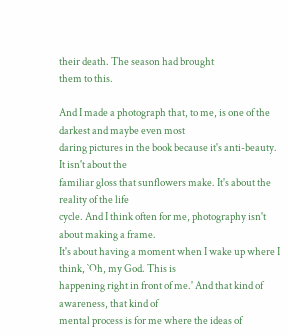their death. The season had brought
them to this.

And I made a photograph that, to me, is one of the darkest and maybe even most
daring pictures in the book because it's anti-beauty. It isn't about the
familiar gloss that sunflowers make. It's about the reality of the life
cycle. And I think often for me, photography isn't about making a frame.
It's about having a moment when I wake up where I think, `Oh, my God. This is
happening right in front of me.' And that kind of awareness, that kind of
mental process is for me where the ideas of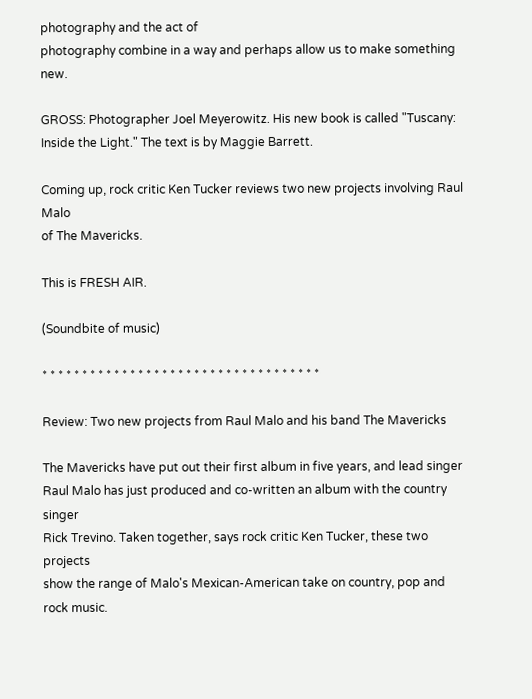photography and the act of
photography combine in a way and perhaps allow us to make something new.

GROSS: Photographer Joel Meyerowitz. His new book is called "Tuscany:
Inside the Light." The text is by Maggie Barrett.

Coming up, rock critic Ken Tucker reviews two new projects involving Raul Malo
of The Mavericks.

This is FRESH AIR.

(Soundbite of music)

* * * * * * * * * * * * * * * * * * * * * * * * * * * * * * * * * * *

Review: Two new projects from Raul Malo and his band The Mavericks

The Mavericks have put out their first album in five years, and lead singer
Raul Malo has just produced and co-written an album with the country singer
Rick Trevino. Taken together, says rock critic Ken Tucker, these two projects
show the range of Malo's Mexican-American take on country, pop and rock music.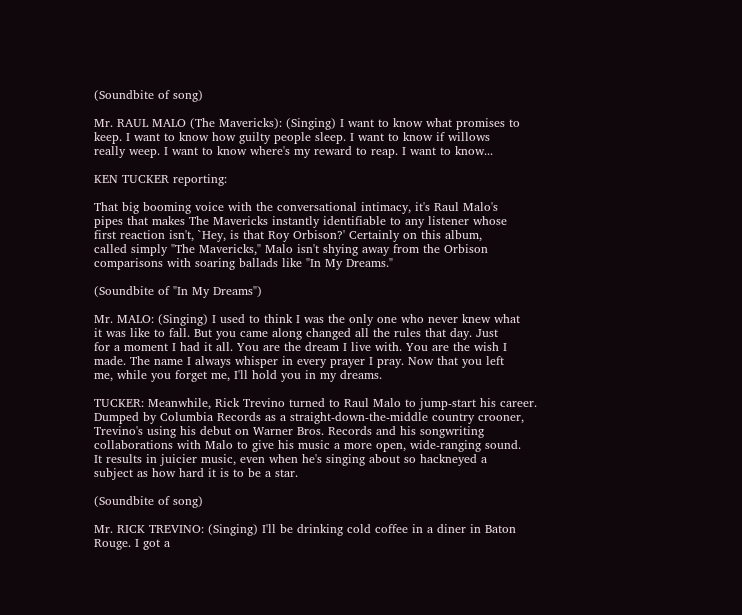(Soundbite of song)

Mr. RAUL MALO (The Mavericks): (Singing) I want to know what promises to
keep. I want to know how guilty people sleep. I want to know if willows
really weep. I want to know where's my reward to reap. I want to know...

KEN TUCKER reporting:

That big booming voice with the conversational intimacy, it's Raul Malo's
pipes that makes The Mavericks instantly identifiable to any listener whose
first reaction isn't, `Hey, is that Roy Orbison?' Certainly on this album,
called simply "The Mavericks," Malo isn't shying away from the Orbison
comparisons with soaring ballads like "In My Dreams."

(Soundbite of "In My Dreams")

Mr. MALO: (Singing) I used to think I was the only one who never knew what
it was like to fall. But you came along changed all the rules that day. Just
for a moment I had it all. You are the dream I live with. You are the wish I
made. The name I always whisper in every prayer I pray. Now that you left
me, while you forget me, I'll hold you in my dreams.

TUCKER: Meanwhile, Rick Trevino turned to Raul Malo to jump-start his career.
Dumped by Columbia Records as a straight-down-the-middle country crooner,
Trevino's using his debut on Warner Bros. Records and his songwriting
collaborations with Malo to give his music a more open, wide-ranging sound.
It results in juicier music, even when he's singing about so hackneyed a
subject as how hard it is to be a star.

(Soundbite of song)

Mr. RICK TREVINO: (Singing) I'll be drinking cold coffee in a diner in Baton
Rouge. I got a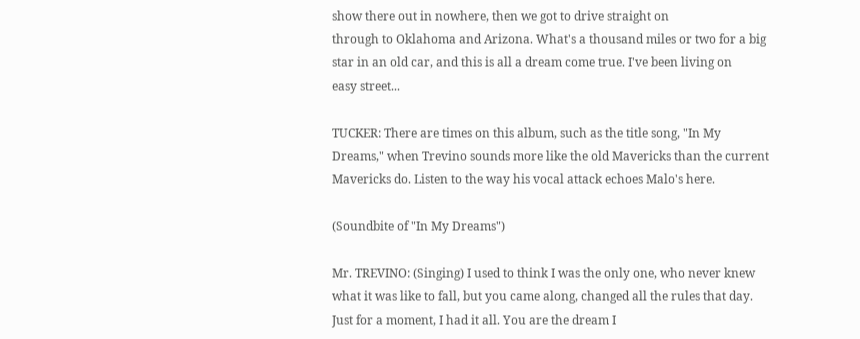show there out in nowhere, then we got to drive straight on
through to Oklahoma and Arizona. What's a thousand miles or two for a big
star in an old car, and this is all a dream come true. I've been living on
easy street...

TUCKER: There are times on this album, such as the title song, "In My
Dreams," when Trevino sounds more like the old Mavericks than the current
Mavericks do. Listen to the way his vocal attack echoes Malo's here.

(Soundbite of "In My Dreams")

Mr. TREVINO: (Singing) I used to think I was the only one, who never knew
what it was like to fall, but you came along, changed all the rules that day.
Just for a moment, I had it all. You are the dream I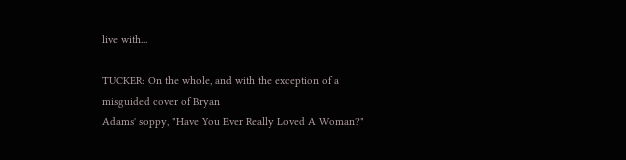live with...

TUCKER: On the whole, and with the exception of a misguided cover of Bryan
Adams' soppy, "Have You Ever Really Loved A Woman?"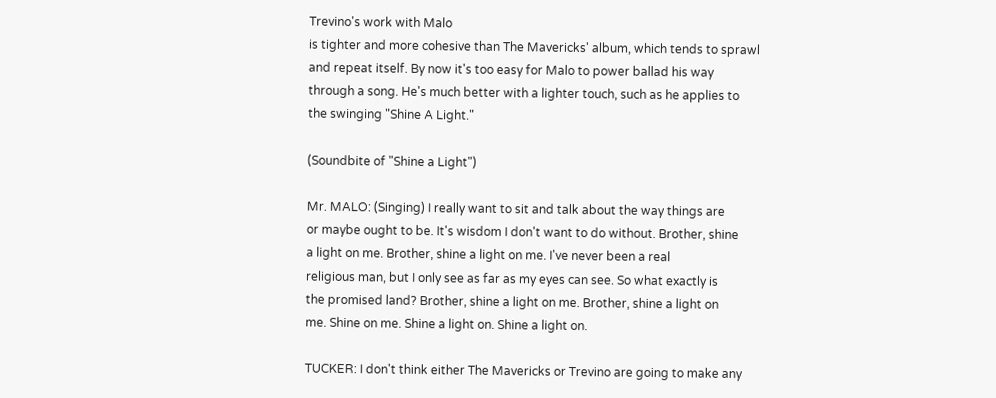Trevino's work with Malo
is tighter and more cohesive than The Mavericks' album, which tends to sprawl
and repeat itself. By now it's too easy for Malo to power ballad his way
through a song. He's much better with a lighter touch, such as he applies to
the swinging "Shine A Light."

(Soundbite of "Shine a Light")

Mr. MALO: (Singing) I really want to sit and talk about the way things are
or maybe ought to be. It's wisdom I don't want to do without. Brother, shine
a light on me. Brother, shine a light on me. I've never been a real
religious man, but I only see as far as my eyes can see. So what exactly is
the promised land? Brother, shine a light on me. Brother, shine a light on
me. Shine on me. Shine a light on. Shine a light on.

TUCKER: I don't think either The Mavericks or Trevino are going to make any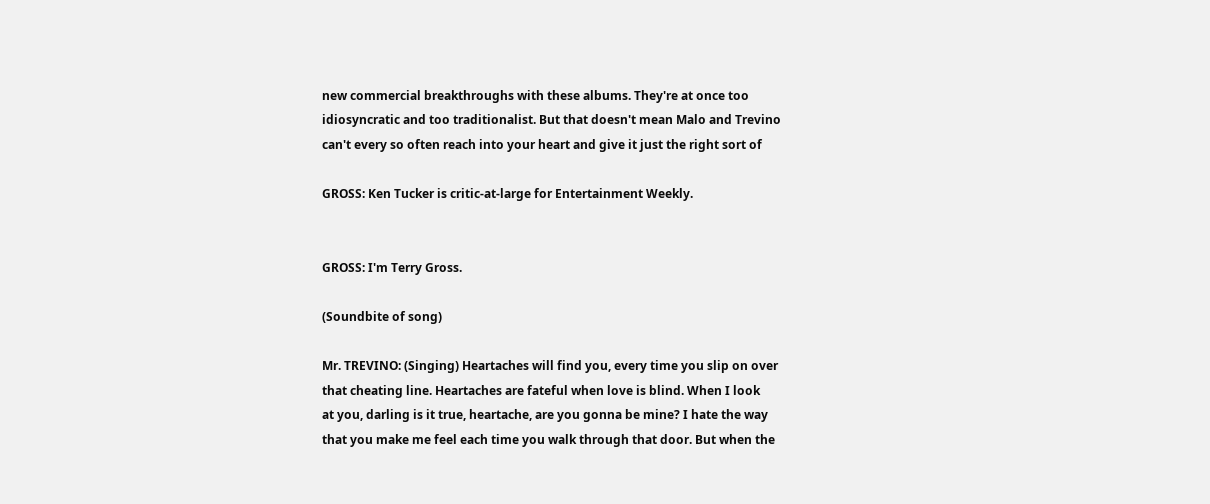new commercial breakthroughs with these albums. They're at once too
idiosyncratic and too traditionalist. But that doesn't mean Malo and Trevino
can't every so often reach into your heart and give it just the right sort of

GROSS: Ken Tucker is critic-at-large for Entertainment Weekly.


GROSS: I'm Terry Gross.

(Soundbite of song)

Mr. TREVINO: (Singing) Heartaches will find you, every time you slip on over
that cheating line. Heartaches are fateful when love is blind. When I look
at you, darling is it true, heartache, are you gonna be mine? I hate the way
that you make me feel each time you walk through that door. But when the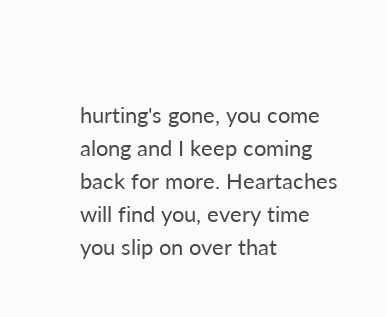hurting's gone, you come along and I keep coming back for more. Heartaches
will find you, every time you slip on over that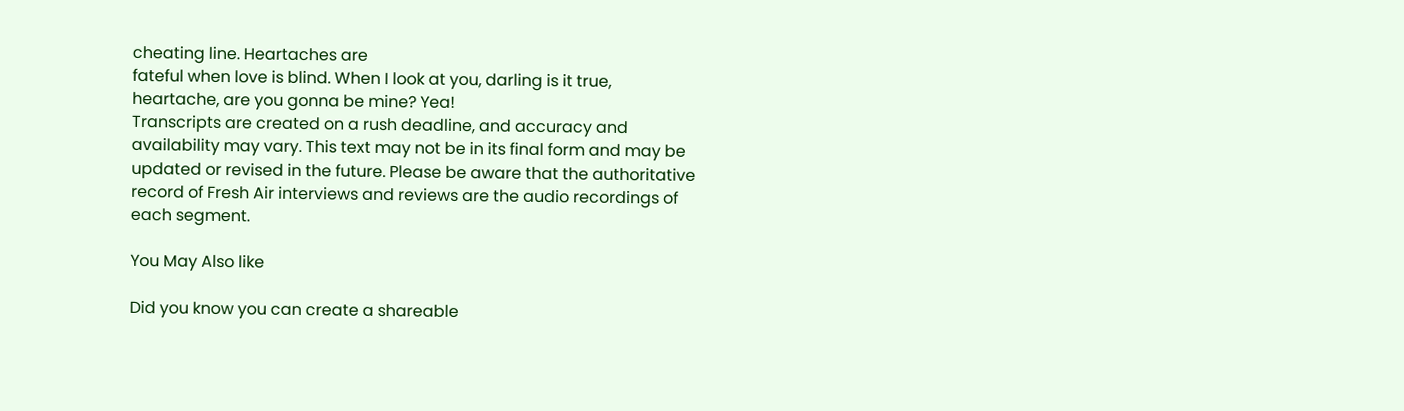cheating line. Heartaches are
fateful when love is blind. When I look at you, darling is it true,
heartache, are you gonna be mine? Yea!
Transcripts are created on a rush deadline, and accuracy and availability may vary. This text may not be in its final form and may be updated or revised in the future. Please be aware that the authoritative record of Fresh Air interviews and reviews are the audio recordings of each segment.

You May Also like

Did you know you can create a shareable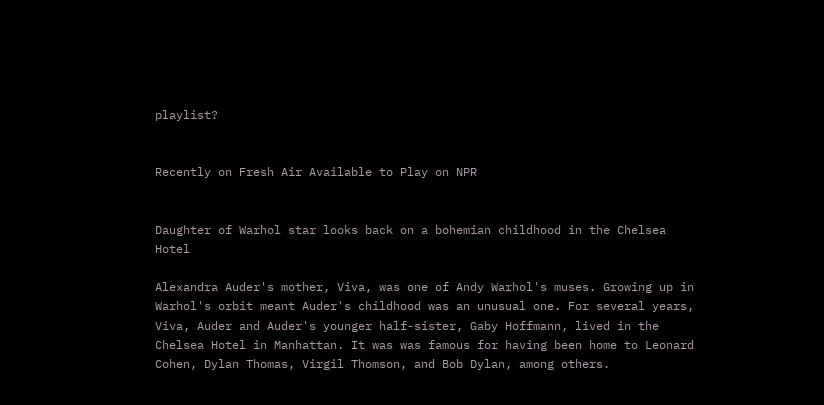playlist?


Recently on Fresh Air Available to Play on NPR


Daughter of Warhol star looks back on a bohemian childhood in the Chelsea Hotel

Alexandra Auder's mother, Viva, was one of Andy Warhol's muses. Growing up in Warhol's orbit meant Auder's childhood was an unusual one. For several years, Viva, Auder and Auder's younger half-sister, Gaby Hoffmann, lived in the Chelsea Hotel in Manhattan. It was was famous for having been home to Leonard Cohen, Dylan Thomas, Virgil Thomson, and Bob Dylan, among others.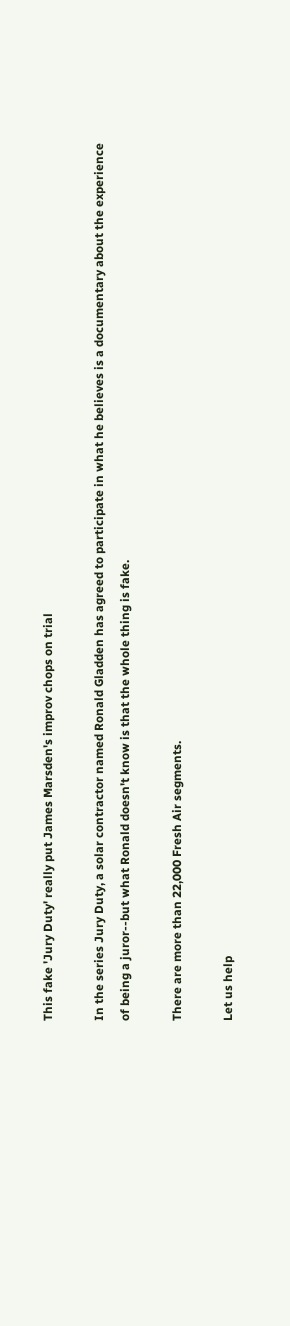This fake 'Jury Duty' really put James Marsden's improv chops on trial

In the series Jury Duty, a solar contractor named Ronald Gladden has agreed to participate in what he believes is a documentary about the experience of being a juror--but what Ronald doesn't know is that the whole thing is fake.

There are more than 22,000 Fresh Air segments.

Let us help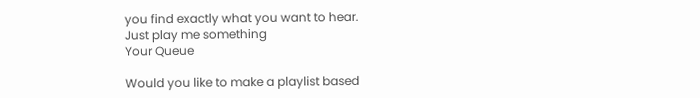you find exactly what you want to hear.
Just play me something
Your Queue

Would you like to make a playlist based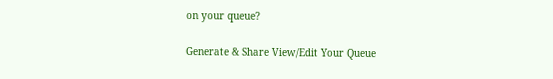on your queue?

Generate & Share View/Edit Your Queue